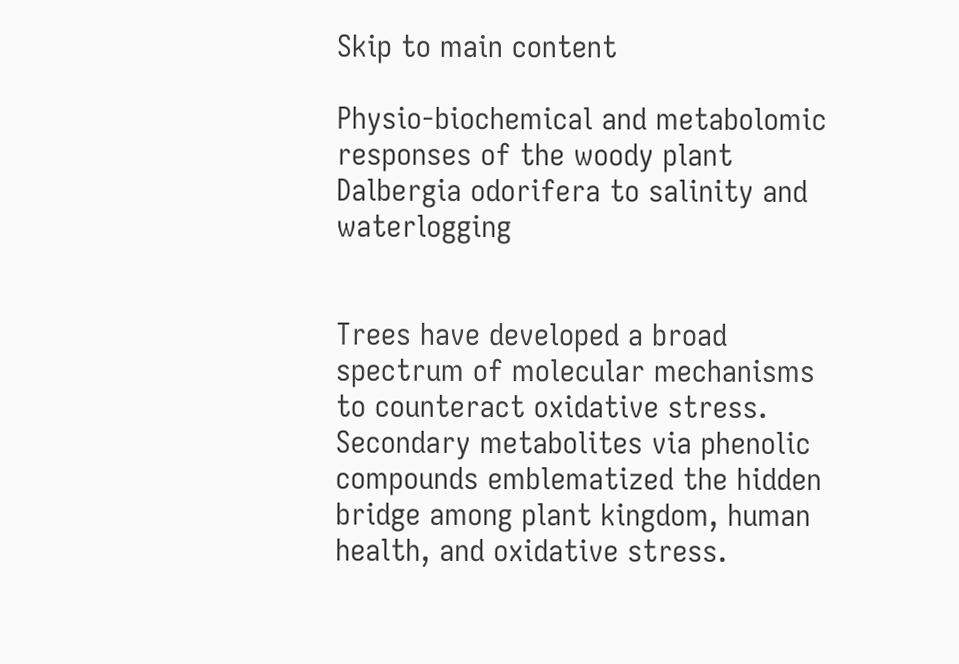Skip to main content

Physio-biochemical and metabolomic responses of the woody plant Dalbergia odorifera to salinity and waterlogging


Trees have developed a broad spectrum of molecular mechanisms to counteract oxidative stress. Secondary metabolites via phenolic compounds emblematized the hidden bridge among plant kingdom, human health, and oxidative stress.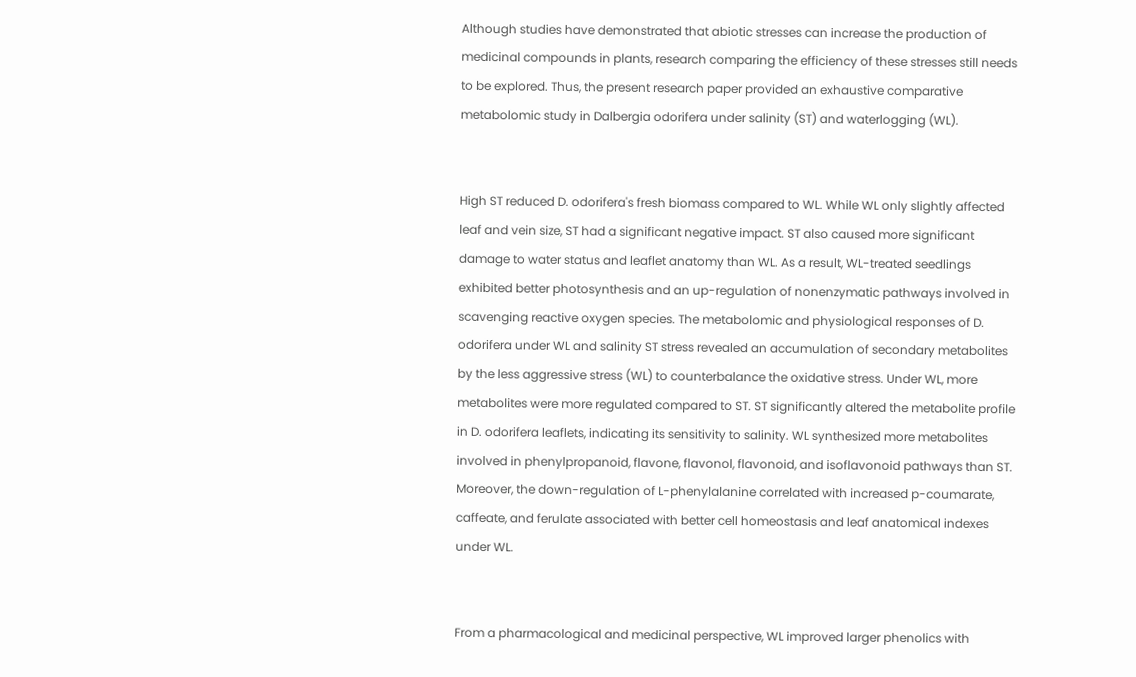Although studies have demonstrated that abiotic stresses can increase the production of medicinal compounds in plants, research comparing the efficiency of these stresses still needs to be explored. Thus, the present research paper provided an exhaustive comparative metabolomic study in Dalbergia odorifera under salinity (ST) and waterlogging (WL).


High ST reduced D. odorifera's fresh biomass compared to WL. While WL only slightly affected leaf and vein size, ST had a significant negative impact. ST also caused more significant damage to water status and leaflet anatomy than WL. As a result, WL-treated seedlings exhibited better photosynthesis and an up-regulation of nonenzymatic pathways involved in scavenging reactive oxygen species. The metabolomic and physiological responses of D. odorifera under WL and salinity ST stress revealed an accumulation of secondary metabolites by the less aggressive stress (WL) to counterbalance the oxidative stress. Under WL, more metabolites were more regulated compared to ST. ST significantly altered the metabolite profile in D. odorifera leaflets, indicating its sensitivity to salinity. WL synthesized more metabolites involved in phenylpropanoid, flavone, flavonol, flavonoid, and isoflavonoid pathways than ST. Moreover, the down-regulation of L-phenylalanine correlated with increased p-coumarate, caffeate, and ferulate associated with better cell homeostasis and leaf anatomical indexes under WL.


From a pharmacological and medicinal perspective, WL improved larger phenolics with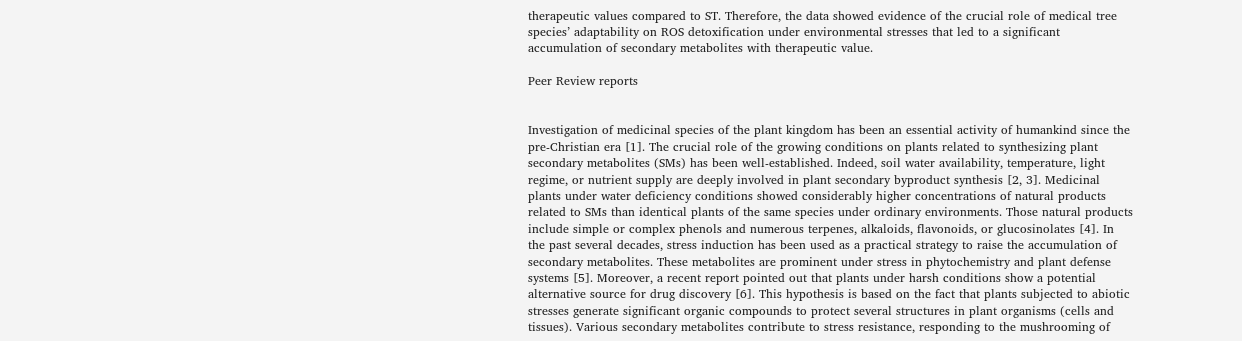therapeutic values compared to ST. Therefore, the data showed evidence of the crucial role of medical tree species’ adaptability on ROS detoxification under environmental stresses that led to a significant accumulation of secondary metabolites with therapeutic value.

Peer Review reports


Investigation of medicinal species of the plant kingdom has been an essential activity of humankind since the pre-Christian era [1]. The crucial role of the growing conditions on plants related to synthesizing plant secondary metabolites (SMs) has been well-established. Indeed, soil water availability, temperature, light regime, or nutrient supply are deeply involved in plant secondary byproduct synthesis [2, 3]. Medicinal plants under water deficiency conditions showed considerably higher concentrations of natural products related to SMs than identical plants of the same species under ordinary environments. Those natural products include simple or complex phenols and numerous terpenes, alkaloids, flavonoids, or glucosinolates [4]. In the past several decades, stress induction has been used as a practical strategy to raise the accumulation of secondary metabolites. These metabolites are prominent under stress in phytochemistry and plant defense systems [5]. Moreover, a recent report pointed out that plants under harsh conditions show a potential alternative source for drug discovery [6]. This hypothesis is based on the fact that plants subjected to abiotic stresses generate significant organic compounds to protect several structures in plant organisms (cells and tissues). Various secondary metabolites contribute to stress resistance, responding to the mushrooming of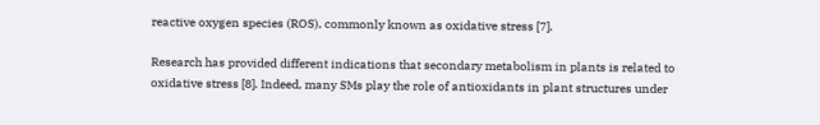reactive oxygen species (ROS), commonly known as oxidative stress [7].

Research has provided different indications that secondary metabolism in plants is related to oxidative stress [8]. Indeed, many SMs play the role of antioxidants in plant structures under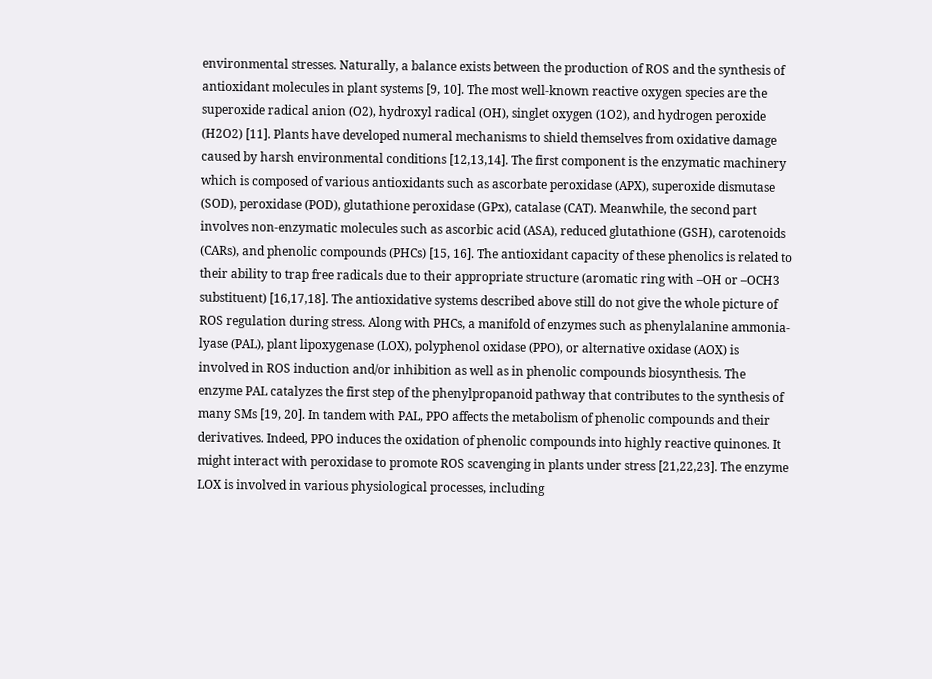environmental stresses. Naturally, a balance exists between the production of ROS and the synthesis of antioxidant molecules in plant systems [9, 10]. The most well-known reactive oxygen species are the superoxide radical anion (O2), hydroxyl radical (OH), singlet oxygen (1O2), and hydrogen peroxide (H2O2) [11]. Plants have developed numeral mechanisms to shield themselves from oxidative damage caused by harsh environmental conditions [12,13,14]. The first component is the enzymatic machinery which is composed of various antioxidants such as ascorbate peroxidase (APX), superoxide dismutase (SOD), peroxidase (POD), glutathione peroxidase (GPx), catalase (CAT). Meanwhile, the second part involves non-enzymatic molecules such as ascorbic acid (ASA), reduced glutathione (GSH), carotenoids (CARs), and phenolic compounds (PHCs) [15, 16]. The antioxidant capacity of these phenolics is related to their ability to trap free radicals due to their appropriate structure (aromatic ring with –OH or –OCH3 substituent) [16,17,18]. The antioxidative systems described above still do not give the whole picture of ROS regulation during stress. Along with PHCs, a manifold of enzymes such as phenylalanine ammonia-lyase (PAL), plant lipoxygenase (LOX), polyphenol oxidase (PPO), or alternative oxidase (AOX) is involved in ROS induction and/or inhibition as well as in phenolic compounds biosynthesis. The enzyme PAL catalyzes the first step of the phenylpropanoid pathway that contributes to the synthesis of many SMs [19, 20]. In tandem with PAL, PPO affects the metabolism of phenolic compounds and their derivatives. Indeed, PPO induces the oxidation of phenolic compounds into highly reactive quinones. It might interact with peroxidase to promote ROS scavenging in plants under stress [21,22,23]. The enzyme LOX is involved in various physiological processes, including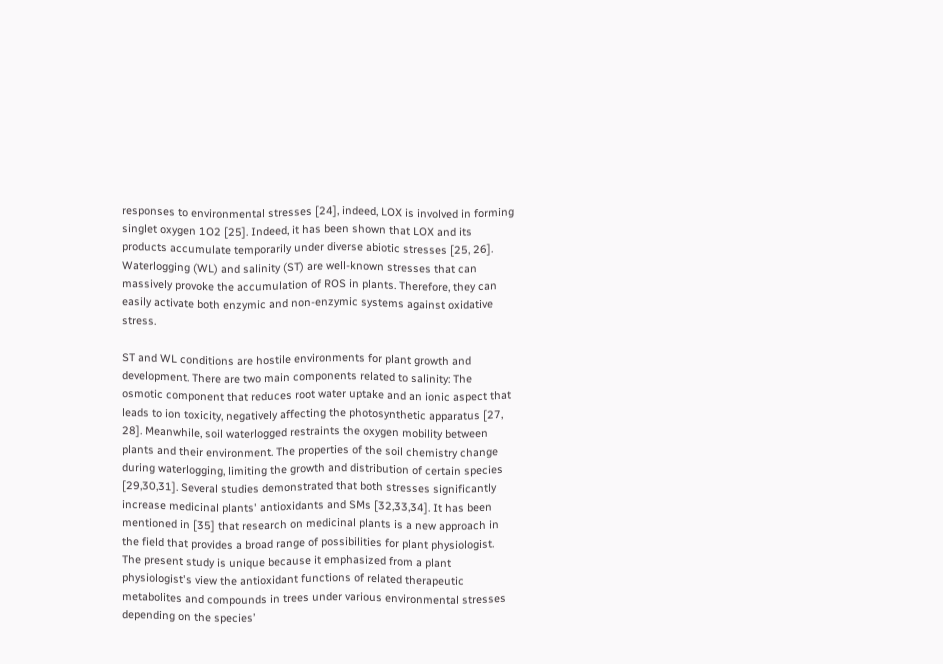responses to environmental stresses [24], indeed, LOX is involved in forming singlet oxygen 1O2 [25]. Indeed, it has been shown that LOX and its products accumulate temporarily under diverse abiotic stresses [25, 26]. Waterlogging (WL) and salinity (ST) are well-known stresses that can massively provoke the accumulation of ROS in plants. Therefore, they can easily activate both enzymic and non-enzymic systems against oxidative stress.

ST and WL conditions are hostile environments for plant growth and development. There are two main components related to salinity: The osmotic component that reduces root water uptake and an ionic aspect that leads to ion toxicity, negatively affecting the photosynthetic apparatus [27, 28]. Meanwhile, soil waterlogged restraints the oxygen mobility between plants and their environment. The properties of the soil chemistry change during waterlogging, limiting the growth and distribution of certain species [29,30,31]. Several studies demonstrated that both stresses significantly increase medicinal plants' antioxidants and SMs [32,33,34]. It has been mentioned in [35] that research on medicinal plants is a new approach in the field that provides a broad range of possibilities for plant physiologist. The present study is unique because it emphasized from a plant physiologist's view the antioxidant functions of related therapeutic metabolites and compounds in trees under various environmental stresses depending on the species’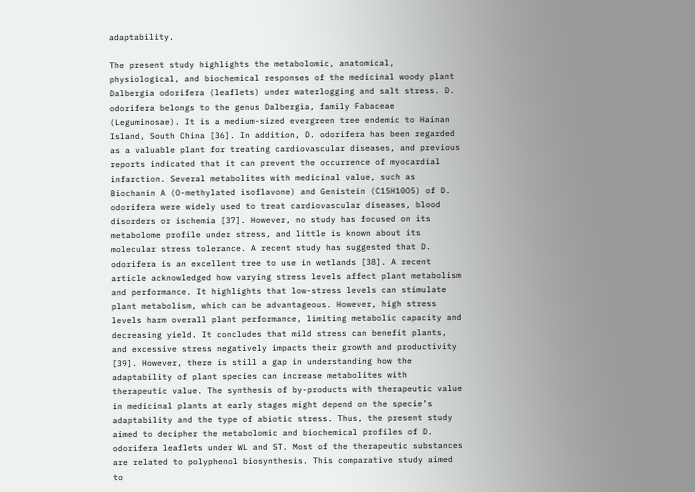adaptability.

The present study highlights the metabolomic, anatomical, physiological, and biochemical responses of the medicinal woody plant Dalbergia odorifera (leaflets) under waterlogging and salt stress. D. odorifera belongs to the genus Dalbergia, family Fabaceae (Leguminosae). It is a medium-sized evergreen tree endemic to Hainan Island, South China [36]. In addition, D. odorifera has been regarded as a valuable plant for treating cardiovascular diseases, and previous reports indicated that it can prevent the occurrence of myocardial infarction. Several metabolites with medicinal value, such as Biochanin A (O-methylated isoflavone) and Genistein (C15H10O5) of D. odorifera were widely used to treat cardiovascular diseases, blood disorders or ischemia [37]. However, no study has focused on its metabolome profile under stress, and little is known about its molecular stress tolerance. A recent study has suggested that D. odorifera is an excellent tree to use in wetlands [38]. A recent article acknowledged how varying stress levels affect plant metabolism and performance. It highlights that low-stress levels can stimulate plant metabolism, which can be advantageous. However, high stress levels harm overall plant performance, limiting metabolic capacity and decreasing yield. It concludes that mild stress can benefit plants, and excessive stress negatively impacts their growth and productivity [39]. However, there is still a gap in understanding how the adaptability of plant species can increase metabolites with therapeutic value. The synthesis of by-products with therapeutic value in medicinal plants at early stages might depend on the specie’s adaptability and the type of abiotic stress. Thus, the present study aimed to decipher the metabolomic and biochemical profiles of D. odorifera leaflets under WL and ST. Most of the therapeutic substances are related to polyphenol biosynthesis. This comparative study aimed to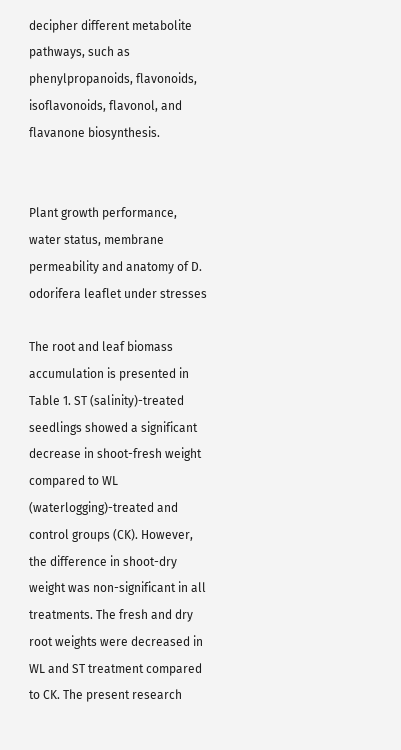decipher different metabolite pathways, such as phenylpropanoids, flavonoids, isoflavonoids, flavonol, and flavanone biosynthesis.


Plant growth performance, water status, membrane permeability and anatomy of D. odorifera leaflet under stresses

The root and leaf biomass accumulation is presented in Table 1. ST (salinity)-treated seedlings showed a significant decrease in shoot-fresh weight compared to WL (waterlogging)-treated and control groups (CK). However, the difference in shoot-dry weight was non-significant in all treatments. The fresh and dry root weights were decreased in WL and ST treatment compared to CK. The present research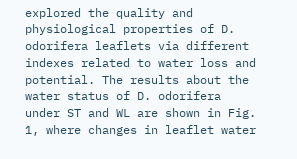explored the quality and physiological properties of D. odorifera leaflets via different indexes related to water loss and potential. The results about the water status of D. odorifera under ST and WL are shown in Fig. 1, where changes in leaflet water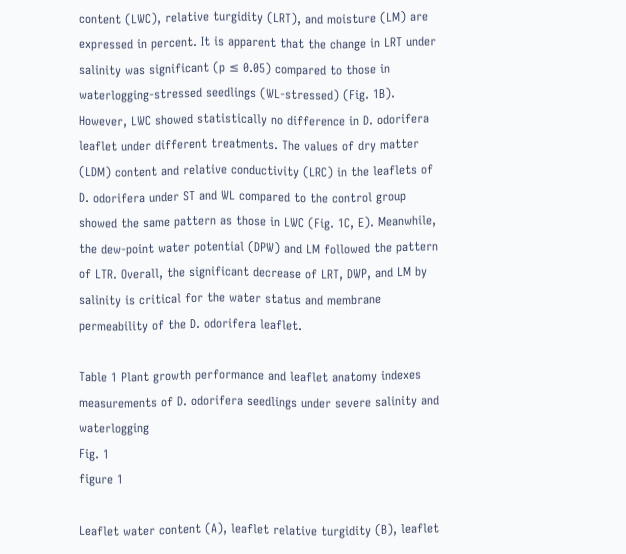content (LWC), relative turgidity (LRT), and moisture (LM) are expressed in percent. It is apparent that the change in LRT under salinity was significant (p ≤ 0.05) compared to those in waterlogging-stressed seedlings (WL-stressed) (Fig. 1B). However, LWC showed statistically no difference in D. odorifera leaflet under different treatments. The values of dry matter (LDM) content and relative conductivity (LRC) in the leaflets of D. odorifera under ST and WL compared to the control group showed the same pattern as those in LWC (Fig. 1C, E). Meanwhile, the dew-point water potential (DPW) and LM followed the pattern of LTR. Overall, the significant decrease of LRT, DWP, and LM by salinity is critical for the water status and membrane permeability of the D. odorifera leaflet.

Table 1 Plant growth performance and leaflet anatomy indexes measurements of D. odorifera seedlings under severe salinity and waterlogging
Fig. 1
figure 1

Leaflet water content (A), leaflet relative turgidity (B), leaflet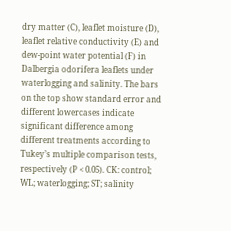dry matter (C), leaflet moisture (D), leaflet relative conductivity (E) and dew-point water potential (F) in Dalbergia odorifera leaflets under waterlogging and salinity. The bars on the top show standard error and different lowercases indicate significant difference among different treatments according to Tukey’s multiple comparison tests, respectively (P < 0.05). CK: control; WL; waterlogging; ST; salinity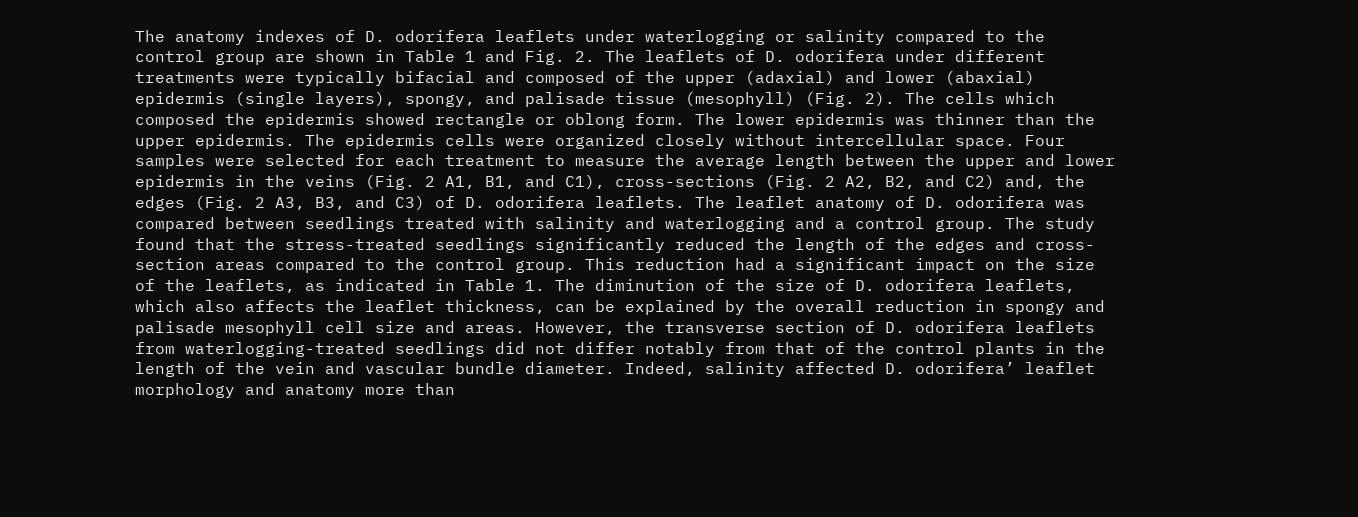The anatomy indexes of D. odorifera leaflets under waterlogging or salinity compared to the control group are shown in Table 1 and Fig. 2. The leaflets of D. odorifera under different treatments were typically bifacial and composed of the upper (adaxial) and lower (abaxial) epidermis (single layers), spongy, and palisade tissue (mesophyll) (Fig. 2). The cells which composed the epidermis showed rectangle or oblong form. The lower epidermis was thinner than the upper epidermis. The epidermis cells were organized closely without intercellular space. Four samples were selected for each treatment to measure the average length between the upper and lower epidermis in the veins (Fig. 2 A1, B1, and C1), cross-sections (Fig. 2 A2, B2, and C2) and, the edges (Fig. 2 A3, B3, and C3) of D. odorifera leaflets. The leaflet anatomy of D. odorifera was compared between seedlings treated with salinity and waterlogging and a control group. The study found that the stress-treated seedlings significantly reduced the length of the edges and cross-section areas compared to the control group. This reduction had a significant impact on the size of the leaflets, as indicated in Table 1. The diminution of the size of D. odorifera leaflets, which also affects the leaflet thickness, can be explained by the overall reduction in spongy and palisade mesophyll cell size and areas. However, the transverse section of D. odorifera leaflets from waterlogging-treated seedlings did not differ notably from that of the control plants in the length of the vein and vascular bundle diameter. Indeed, salinity affected D. odorifera’ leaflet morphology and anatomy more than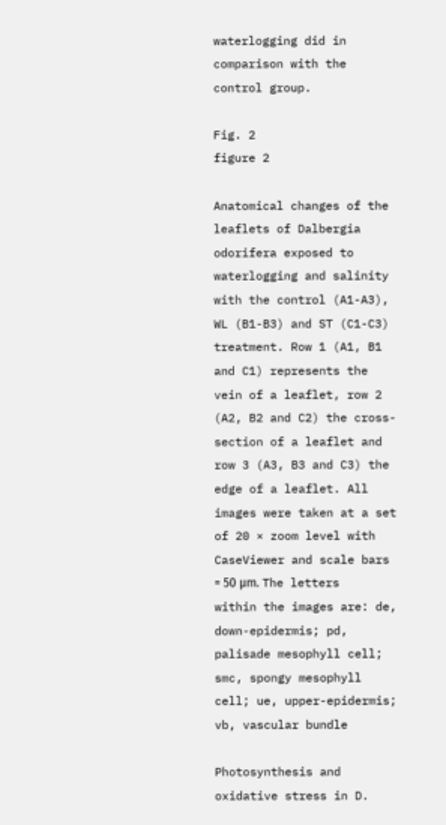waterlogging did in comparison with the control group.

Fig. 2
figure 2

Anatomical changes of the leaflets of Dalbergia odorifera exposed to waterlogging and salinity with the control (A1-A3), WL (B1-B3) and ST (C1-C3) treatment. Row 1 (A1, B1 and C1) represents the vein of a leaflet, row 2 (A2, B2 and C2) the cross-section of a leaflet and row 3 (A3, B3 and C3) the edge of a leaflet. All images were taken at a set of 20 × zoom level with CaseViewer and scale bars = 50 μm. The letters within the images are: de, down-epidermis; pd, palisade mesophyll cell; smc, spongy mesophyll cell; ue, upper-epidermis; vb, vascular bundle

Photosynthesis and oxidative stress in D.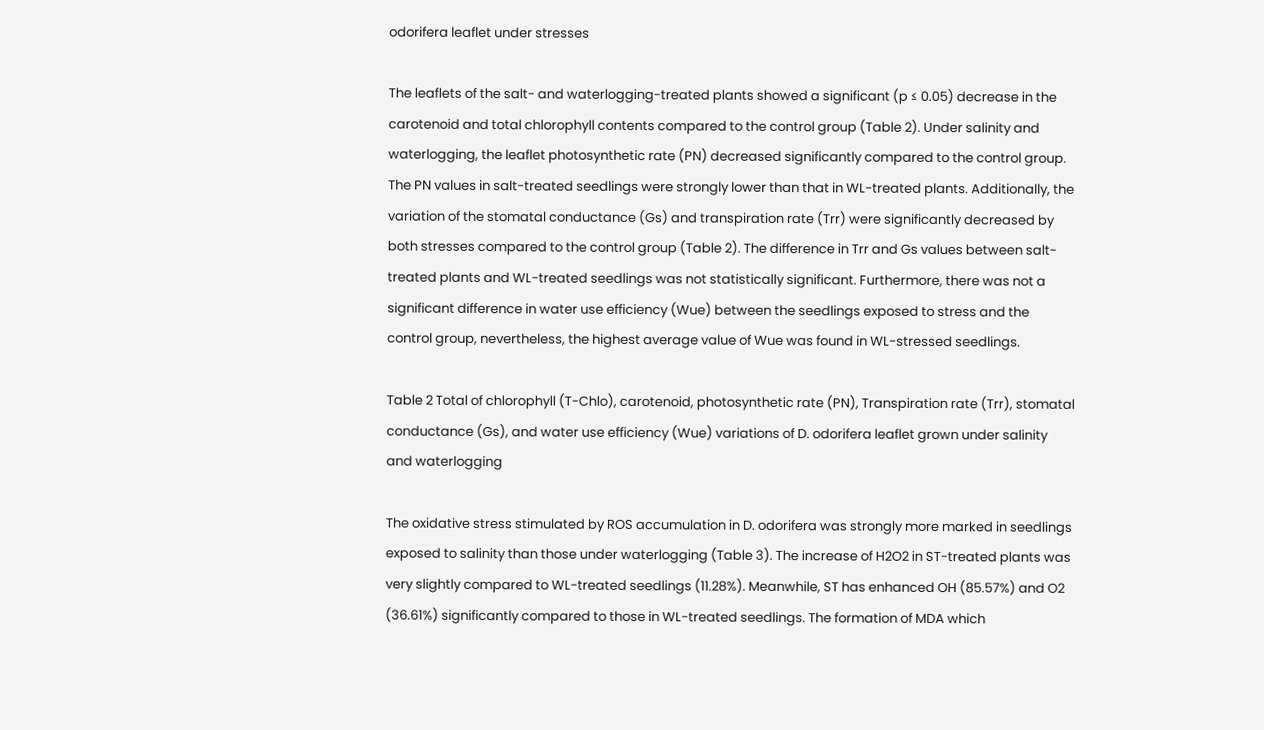odorifera leaflet under stresses

The leaflets of the salt- and waterlogging-treated plants showed a significant (p ≤ 0.05) decrease in the carotenoid and total chlorophyll contents compared to the control group (Table 2). Under salinity and waterlogging, the leaflet photosynthetic rate (PN) decreased significantly compared to the control group. The PN values in salt-treated seedlings were strongly lower than that in WL-treated plants. Additionally, the variation of the stomatal conductance (Gs) and transpiration rate (Trr) were significantly decreased by both stresses compared to the control group (Table 2). The difference in Trr and Gs values between salt-treated plants and WL-treated seedlings was not statistically significant. Furthermore, there was not a significant difference in water use efficiency (Wue) between the seedlings exposed to stress and the control group, nevertheless, the highest average value of Wue was found in WL-stressed seedlings.

Table 2 Total of chlorophyll (T-Chlo), carotenoid, photosynthetic rate (PN), Transpiration rate (Trr), stomatal conductance (Gs), and water use efficiency (Wue) variations of D. odorifera leaflet grown under salinity and waterlogging

The oxidative stress stimulated by ROS accumulation in D. odorifera was strongly more marked in seedlings exposed to salinity than those under waterlogging (Table 3). The increase of H2O2 in ST-treated plants was very slightly compared to WL-treated seedlings (11.28%). Meanwhile, ST has enhanced OH (85.57%) and O2 (36.61%) significantly compared to those in WL-treated seedlings. The formation of MDA which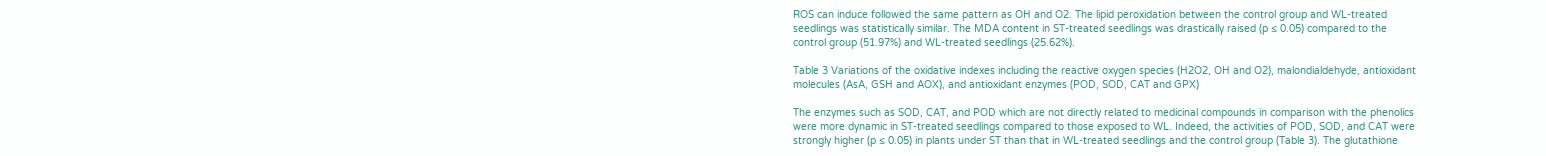ROS can induce followed the same pattern as OH and O2. The lipid peroxidation between the control group and WL-treated seedlings was statistically similar. The MDA content in ST-treated seedlings was drastically raised (p ≤ 0.05) compared to the control group (51.97%) and WL-treated seedlings (25.62%).

Table 3 Variations of the oxidative indexes including the reactive oxygen species (H2O2, OH and O2), malondialdehyde, antioxidant molecules (AsA, GSH and AOX), and antioxidant enzymes (POD, SOD, CAT and GPX)

The enzymes such as SOD, CAT, and POD which are not directly related to medicinal compounds in comparison with the phenolics were more dynamic in ST-treated seedlings compared to those exposed to WL. Indeed, the activities of POD, SOD, and CAT were strongly higher (p ≤ 0.05) in plants under ST than that in WL-treated seedlings and the control group (Table 3). The glutathione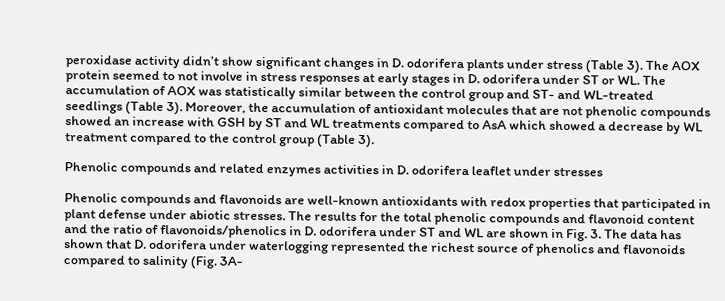peroxidase activity didn’t show significant changes in D. odorifera plants under stress (Table 3). The AOX protein seemed to not involve in stress responses at early stages in D. odorifera under ST or WL. The accumulation of AOX was statistically similar between the control group and ST- and WL-treated seedlings (Table 3). Moreover, the accumulation of antioxidant molecules that are not phenolic compounds showed an increase with GSH by ST and WL treatments compared to AsA which showed a decrease by WL treatment compared to the control group (Table 3).

Phenolic compounds and related enzymes activities in D. odorifera leaflet under stresses

Phenolic compounds and flavonoids are well-known antioxidants with redox properties that participated in plant defense under abiotic stresses. The results for the total phenolic compounds and flavonoid content and the ratio of flavonoids/phenolics in D. odorifera under ST and WL are shown in Fig. 3. The data has shown that D. odorifera under waterlogging represented the richest source of phenolics and flavonoids compared to salinity (Fig. 3A-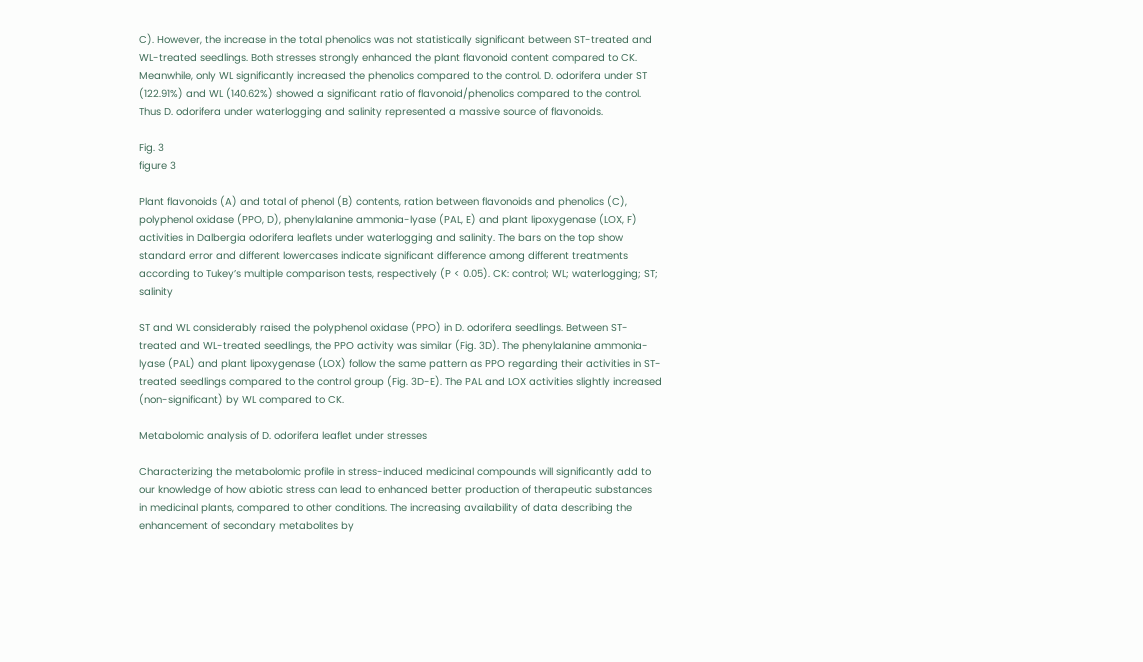C). However, the increase in the total phenolics was not statistically significant between ST-treated and WL-treated seedlings. Both stresses strongly enhanced the plant flavonoid content compared to CK. Meanwhile, only WL significantly increased the phenolics compared to the control. D. odorifera under ST (122.91%) and WL (140.62%) showed a significant ratio of flavonoid/phenolics compared to the control. Thus D. odorifera under waterlogging and salinity represented a massive source of flavonoids.

Fig. 3
figure 3

Plant flavonoids (A) and total of phenol (B) contents, ration between flavonoids and phenolics (C), polyphenol oxidase (PPO, D), phenylalanine ammonia-lyase (PAL, E) and plant lipoxygenase (LOX, F) activities in Dalbergia odorifera leaflets under waterlogging and salinity. The bars on the top show standard error and different lowercases indicate significant difference among different treatments according to Tukey’s multiple comparison tests, respectively (P < 0.05). CK: control; WL; waterlogging; ST; salinity

ST and WL considerably raised the polyphenol oxidase (PPO) in D. odorifera seedlings. Between ST-treated and WL-treated seedlings, the PPO activity was similar (Fig. 3D). The phenylalanine ammonia-lyase (PAL) and plant lipoxygenase (LOX) follow the same pattern as PPO regarding their activities in ST-treated seedlings compared to the control group (Fig. 3D-E). The PAL and LOX activities slightly increased (non-significant) by WL compared to CK.

Metabolomic analysis of D. odorifera leaflet under stresses

Characterizing the metabolomic profile in stress-induced medicinal compounds will significantly add to our knowledge of how abiotic stress can lead to enhanced better production of therapeutic substances in medicinal plants, compared to other conditions. The increasing availability of data describing the enhancement of secondary metabolites by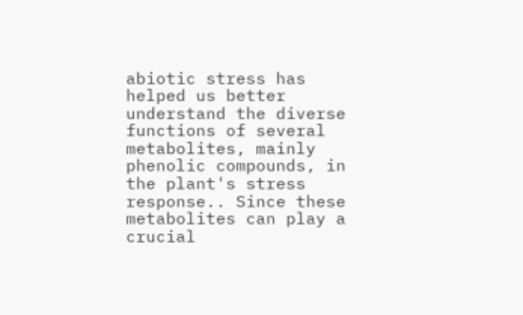abiotic stress has helped us better understand the diverse functions of several metabolites, mainly phenolic compounds, in the plant's stress response.. Since these metabolites can play a crucial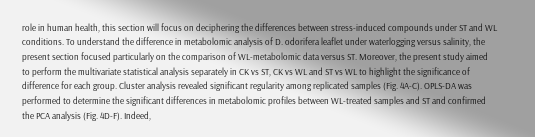role in human health, this section will focus on deciphering the differences between stress-induced compounds under ST and WL conditions. To understand the difference in metabolomic analysis of D. odorifera leaflet under waterlogging versus salinity, the present section focused particularly on the comparison of WL-metabolomic data versus ST. Moreover, the present study aimed to perform the multivariate statistical analysis separately in CK vs ST, CK vs WL and ST vs WL to highlight the significance of difference for each group. Cluster analysis revealed significant regularity among replicated samples (Fig. 4A-C). OPLS-DA was performed to determine the significant differences in metabolomic profiles between WL-treated samples and ST and confirmed the PCA analysis (Fig. 4D-F). Indeed,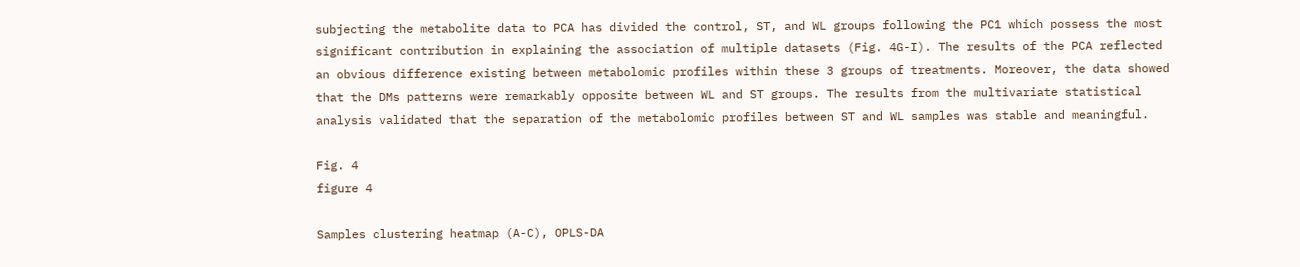subjecting the metabolite data to PCA has divided the control, ST, and WL groups following the PC1 which possess the most significant contribution in explaining the association of multiple datasets (Fig. 4G-I). The results of the PCA reflected an obvious difference existing between metabolomic profiles within these 3 groups of treatments. Moreover, the data showed that the DMs patterns were remarkably opposite between WL and ST groups. The results from the multivariate statistical analysis validated that the separation of the metabolomic profiles between ST and WL samples was stable and meaningful.

Fig. 4
figure 4

Samples clustering heatmap (A-C), OPLS-DA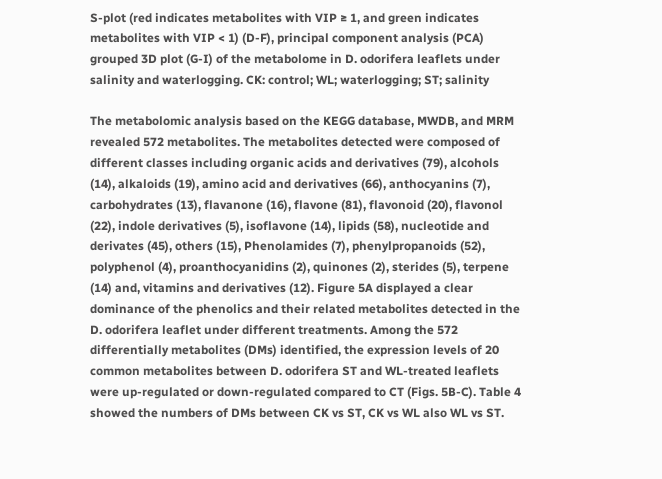S-plot (red indicates metabolites with VIP ≥ 1, and green indicates metabolites with VIP < 1) (D-F), principal component analysis (PCA) grouped 3D plot (G-I) of the metabolome in D. odorifera leaflets under salinity and waterlogging. CK: control; WL; waterlogging; ST; salinity

The metabolomic analysis based on the KEGG database, MWDB, and MRM revealed 572 metabolites. The metabolites detected were composed of different classes including organic acids and derivatives (79), alcohols (14), alkaloids (19), amino acid and derivatives (66), anthocyanins (7), carbohydrates (13), flavanone (16), flavone (81), flavonoid (20), flavonol (22), indole derivatives (5), isoflavone (14), lipids (58), nucleotide and derivates (45), others (15), Phenolamides (7), phenylpropanoids (52), polyphenol (4), proanthocyanidins (2), quinones (2), sterides (5), terpene (14) and, vitamins and derivatives (12). Figure 5A displayed a clear dominance of the phenolics and their related metabolites detected in the D. odorifera leaflet under different treatments. Among the 572 differentially metabolites (DMs) identified, the expression levels of 20 common metabolites between D. odorifera ST and WL-treated leaflets were up-regulated or down-regulated compared to CT (Figs. 5B-C). Table 4 showed the numbers of DMs between CK vs ST, CK vs WL also WL vs ST.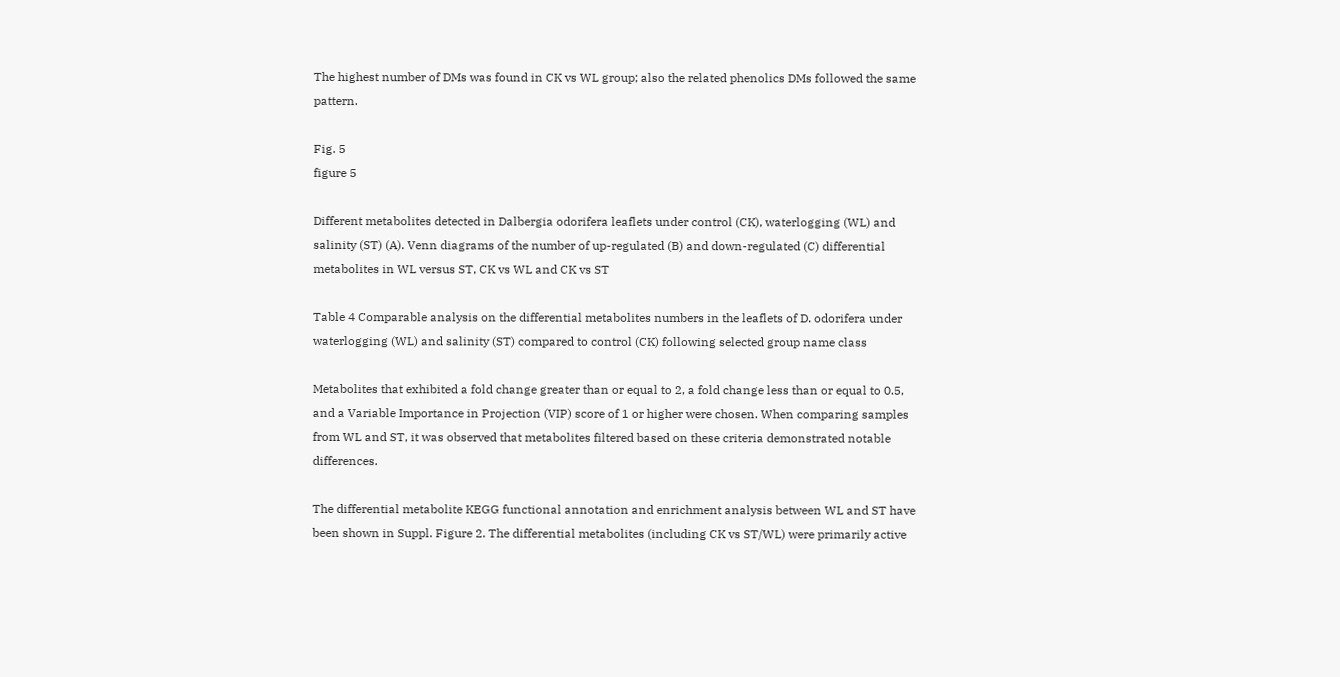The highest number of DMs was found in CK vs WL group; also the related phenolics DMs followed the same pattern.

Fig. 5
figure 5

Different metabolites detected in Dalbergia odorifera leaflets under control (CK), waterlogging (WL) and salinity (ST) (A). Venn diagrams of the number of up-regulated (B) and down-regulated (C) differential metabolites in WL versus ST, CK vs WL and CK vs ST

Table 4 Comparable analysis on the differential metabolites numbers in the leaflets of D. odorifera under waterlogging (WL) and salinity (ST) compared to control (CK) following selected group name class

Metabolites that exhibited a fold change greater than or equal to 2, a fold change less than or equal to 0.5, and a Variable Importance in Projection (VIP) score of 1 or higher were chosen. When comparing samples from WL and ST, it was observed that metabolites filtered based on these criteria demonstrated notable differences.

The differential metabolite KEGG functional annotation and enrichment analysis between WL and ST have been shown in Suppl. Figure 2. The differential metabolites (including CK vs ST/WL) were primarily active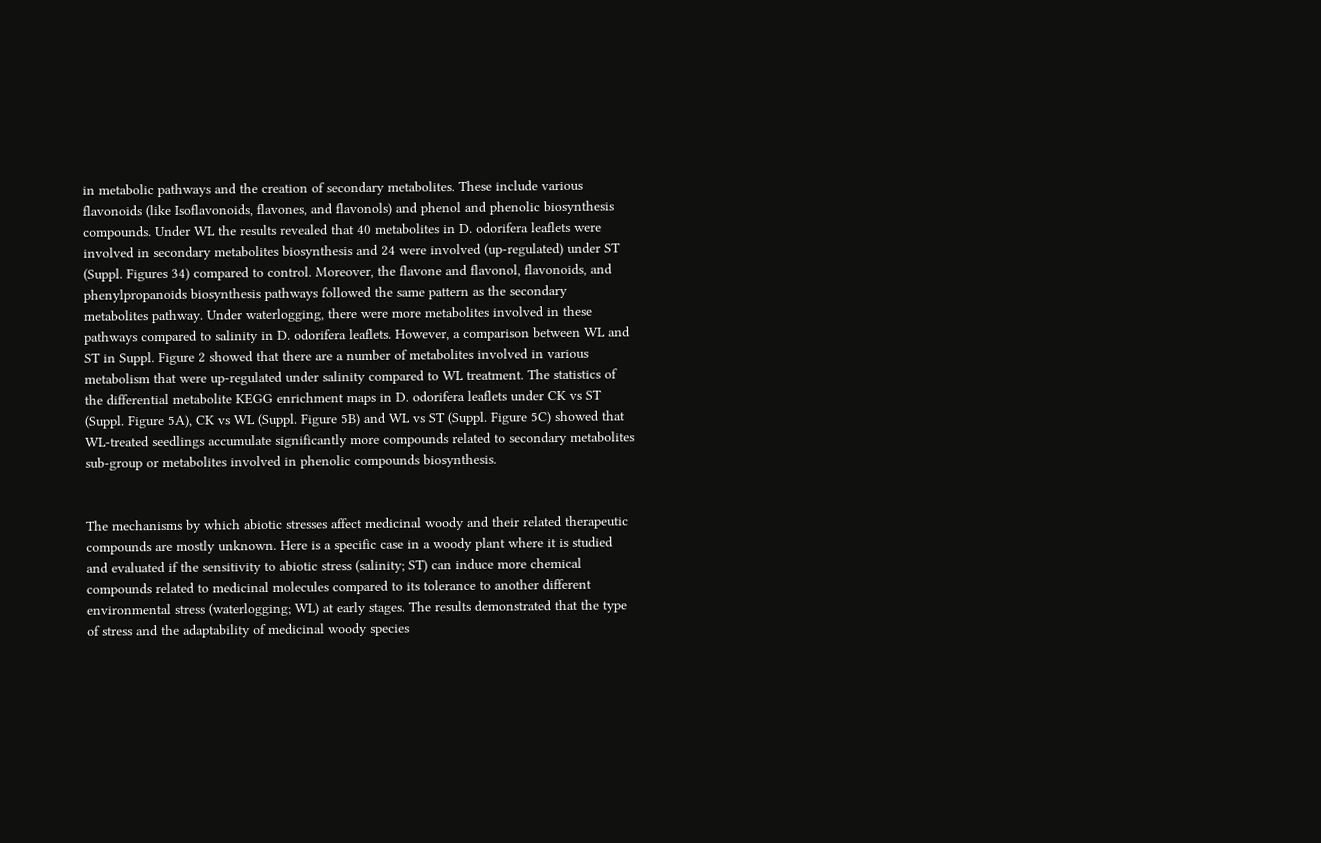in metabolic pathways and the creation of secondary metabolites. These include various flavonoids (like Isoflavonoids, flavones, and flavonols) and phenol and phenolic biosynthesis compounds. Under WL the results revealed that 40 metabolites in D. odorifera leaflets were involved in secondary metabolites biosynthesis and 24 were involved (up-regulated) under ST (Suppl. Figures 34) compared to control. Moreover, the flavone and flavonol, flavonoids, and phenylpropanoids biosynthesis pathways followed the same pattern as the secondary metabolites pathway. Under waterlogging, there were more metabolites involved in these pathways compared to salinity in D. odorifera leaflets. However, a comparison between WL and ST in Suppl. Figure 2 showed that there are a number of metabolites involved in various metabolism that were up-regulated under salinity compared to WL treatment. The statistics of the differential metabolite KEGG enrichment maps in D. odorifera leaflets under CK vs ST (Suppl. Figure 5A), CK vs WL (Suppl. Figure 5B) and WL vs ST (Suppl. Figure 5C) showed that WL-treated seedlings accumulate significantly more compounds related to secondary metabolites sub-group or metabolites involved in phenolic compounds biosynthesis.


The mechanisms by which abiotic stresses affect medicinal woody and their related therapeutic compounds are mostly unknown. Here is a specific case in a woody plant where it is studied and evaluated if the sensitivity to abiotic stress (salinity; ST) can induce more chemical compounds related to medicinal molecules compared to its tolerance to another different environmental stress (waterlogging; WL) at early stages. The results demonstrated that the type of stress and the adaptability of medicinal woody species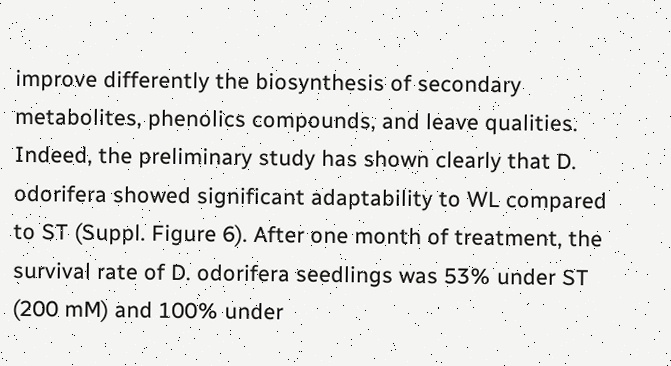improve differently the biosynthesis of secondary metabolites, phenolics compounds, and leave qualities. Indeed, the preliminary study has shown clearly that D. odorifera showed significant adaptability to WL compared to ST (Suppl. Figure 6). After one month of treatment, the survival rate of D. odorifera seedlings was 53% under ST (200 mM) and 100% under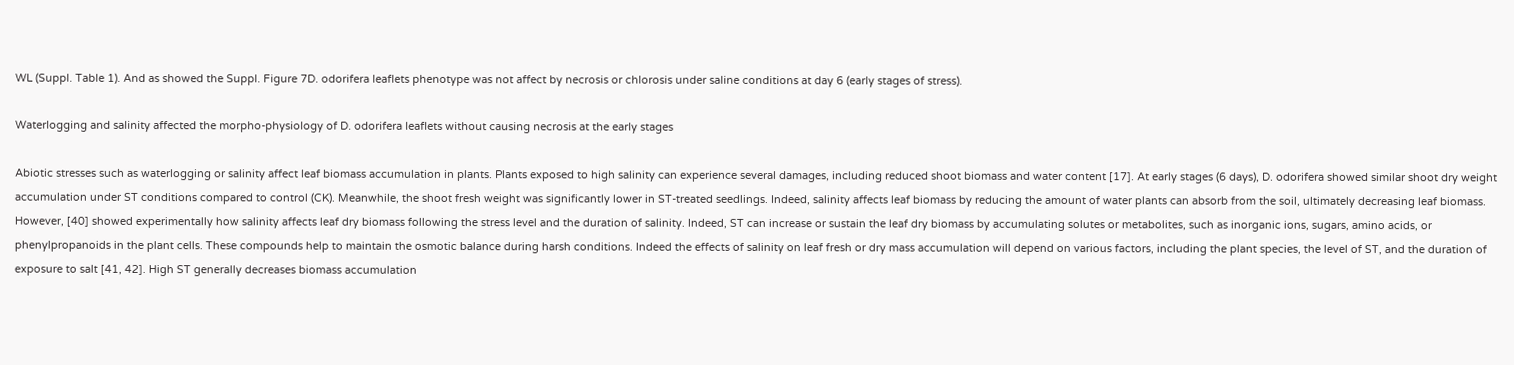WL (Suppl. Table 1). And as showed the Suppl. Figure 7D. odorifera leaflets phenotype was not affect by necrosis or chlorosis under saline conditions at day 6 (early stages of stress).

Waterlogging and salinity affected the morpho-physiology of D. odorifera leaflets without causing necrosis at the early stages

Abiotic stresses such as waterlogging or salinity affect leaf biomass accumulation in plants. Plants exposed to high salinity can experience several damages, including reduced shoot biomass and water content [17]. At early stages (6 days), D. odorifera showed similar shoot dry weight accumulation under ST conditions compared to control (CK). Meanwhile, the shoot fresh weight was significantly lower in ST-treated seedlings. Indeed, salinity affects leaf biomass by reducing the amount of water plants can absorb from the soil, ultimately decreasing leaf biomass. However, [40] showed experimentally how salinity affects leaf dry biomass following the stress level and the duration of salinity. Indeed, ST can increase or sustain the leaf dry biomass by accumulating solutes or metabolites, such as inorganic ions, sugars, amino acids, or phenylpropanoids in the plant cells. These compounds help to maintain the osmotic balance during harsh conditions. Indeed the effects of salinity on leaf fresh or dry mass accumulation will depend on various factors, including the plant species, the level of ST, and the duration of exposure to salt [41, 42]. High ST generally decreases biomass accumulation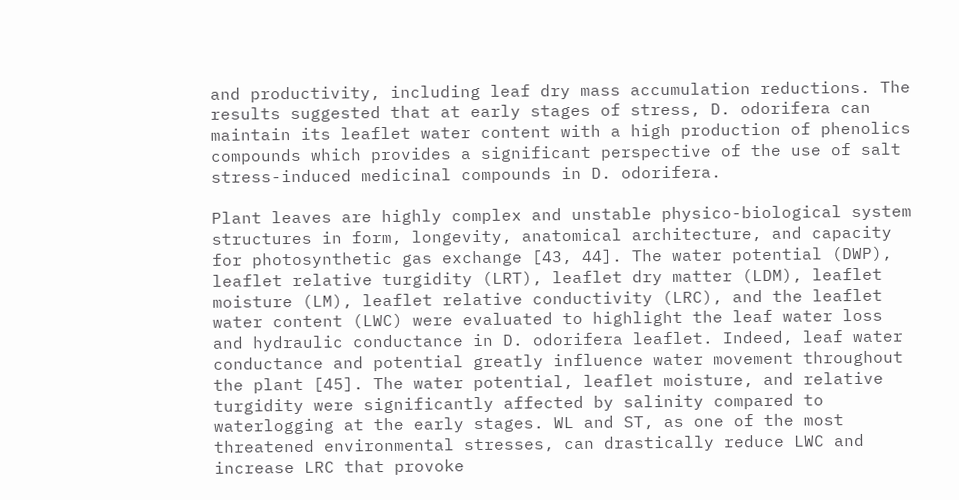and productivity, including leaf dry mass accumulation reductions. The results suggested that at early stages of stress, D. odorifera can maintain its leaflet water content with a high production of phenolics compounds which provides a significant perspective of the use of salt stress-induced medicinal compounds in D. odorifera.

Plant leaves are highly complex and unstable physico-biological system structures in form, longevity, anatomical architecture, and capacity for photosynthetic gas exchange [43, 44]. The water potential (DWP), leaflet relative turgidity (LRT), leaflet dry matter (LDM), leaflet moisture (LM), leaflet relative conductivity (LRC), and the leaflet water content (LWC) were evaluated to highlight the leaf water loss and hydraulic conductance in D. odorifera leaflet. Indeed, leaf water conductance and potential greatly influence water movement throughout the plant [45]. The water potential, leaflet moisture, and relative turgidity were significantly affected by salinity compared to waterlogging at the early stages. WL and ST, as one of the most threatened environmental stresses, can drastically reduce LWC and increase LRC that provoke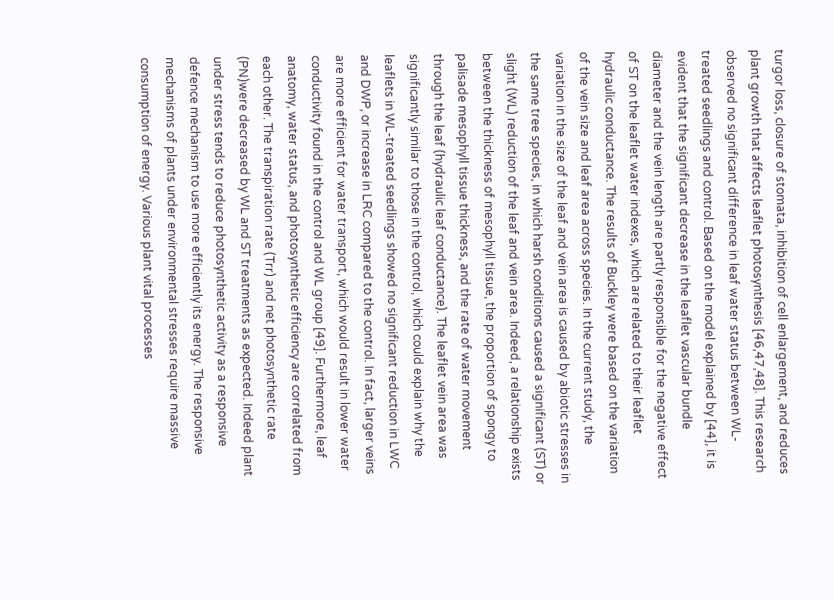turgor loss, closure of stomata, inhibition of cell enlargement, and reduces plant growth that affects leaflet photosynthesis [46,47,48]. This research observed no significant difference in leaf water status between WL-treated seedlings and control. Based on the model explained by [44], it is evident that the significant decrease in the leaflet vascular bundle diameter and the vein length are partly responsible for the negative effect of ST on the leaflet water indexes, which are related to their leaflet hydraulic conductance. The results of Buckley were based on the variation of the vein size and leaf area across species. In the current study, the variation in the size of the leaf and vein area is caused by abiotic stresses in the same tree species, in which harsh conditions caused a significant (ST) or slight (WL) reduction of the leaf and vein area. Indeed, a relationship exists between the thickness of mesophyll tissue, the proportion of spongy to palisade mesophyll tissue thickness, and the rate of water movement through the leaf (hydraulic leaf conductance). The leaflet vein area was significantly similar to those in the control, which could explain why the leaflets in WL-treated seedlings showed no significant reduction in LWC and DWP, or increase in LRC compared to the control. In fact, larger veins are more efficient for water transport, which would result in lower water conductivity found in the control and WL group [49]. Furthermore, leaf anatomy, water status, and photosynthetic efficiency are correlated from each other. The transpiration rate (Trr) and net photosynthetic rate (PN)were decreased by WL and ST treatments as expected. Indeed plant under stress tends to reduce photosynthetic activity as a responsive defence mechanism to use more efficiently its energy. The responsive mechanisms of plants under environmental stresses require massive consumption of energy. Various plant vital processes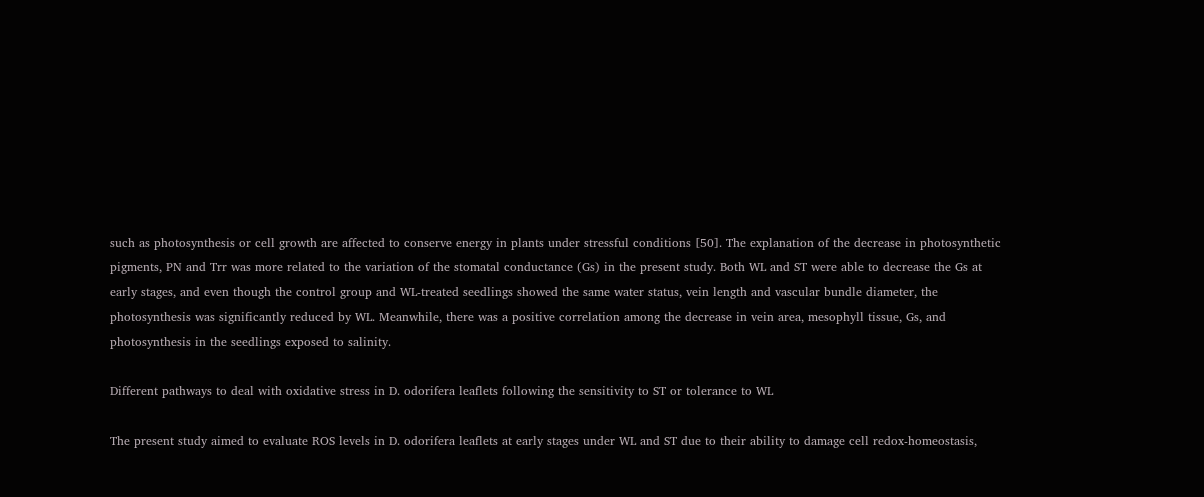such as photosynthesis or cell growth are affected to conserve energy in plants under stressful conditions [50]. The explanation of the decrease in photosynthetic pigments, PN and Trr was more related to the variation of the stomatal conductance (Gs) in the present study. Both WL and ST were able to decrease the Gs at early stages, and even though the control group and WL-treated seedlings showed the same water status, vein length and vascular bundle diameter, the photosynthesis was significantly reduced by WL. Meanwhile, there was a positive correlation among the decrease in vein area, mesophyll tissue, Gs, and photosynthesis in the seedlings exposed to salinity.

Different pathways to deal with oxidative stress in D. odorifera leaflets following the sensitivity to ST or tolerance to WL

The present study aimed to evaluate ROS levels in D. odorifera leaflets at early stages under WL and ST due to their ability to damage cell redox-homeostasis,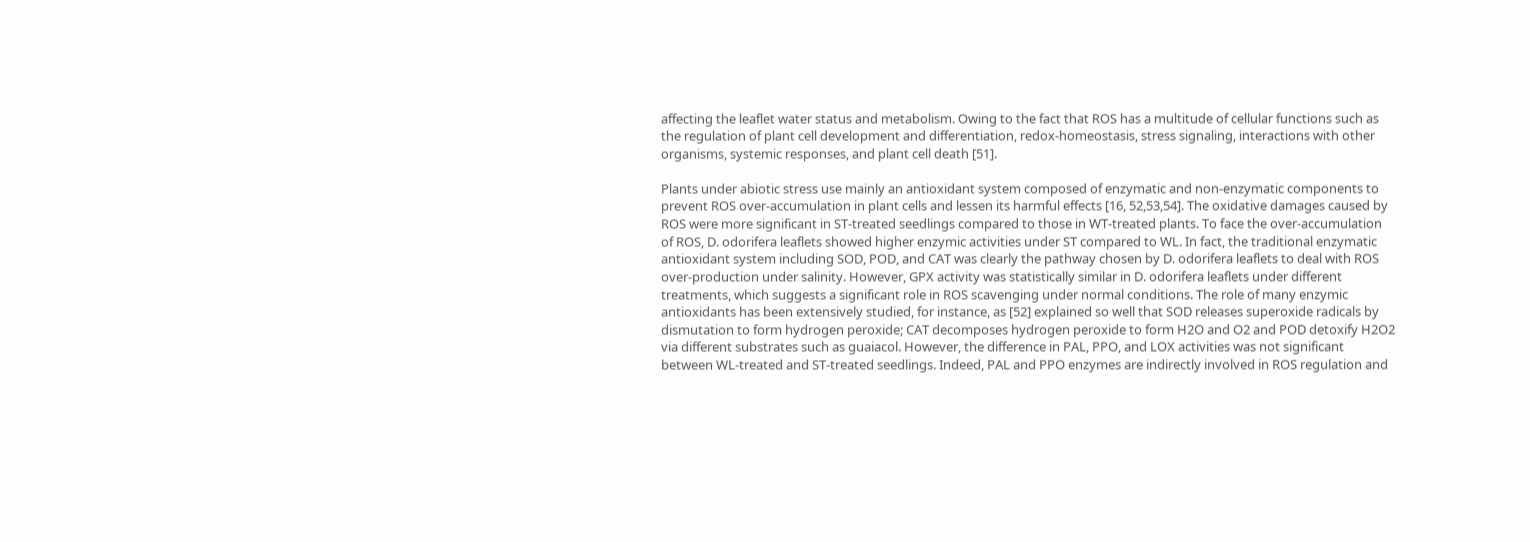affecting the leaflet water status and metabolism. Owing to the fact that ROS has a multitude of cellular functions such as the regulation of plant cell development and differentiation, redox-homeostasis, stress signaling, interactions with other organisms, systemic responses, and plant cell death [51].

Plants under abiotic stress use mainly an antioxidant system composed of enzymatic and non-enzymatic components to prevent ROS over-accumulation in plant cells and lessen its harmful effects [16, 52,53,54]. The oxidative damages caused by ROS were more significant in ST-treated seedlings compared to those in WT-treated plants. To face the over-accumulation of ROS, D. odorifera leaflets showed higher enzymic activities under ST compared to WL. In fact, the traditional enzymatic antioxidant system including SOD, POD, and CAT was clearly the pathway chosen by D. odorifera leaflets to deal with ROS over-production under salinity. However, GPX activity was statistically similar in D. odorifera leaflets under different treatments, which suggests a significant role in ROS scavenging under normal conditions. The role of many enzymic antioxidants has been extensively studied, for instance, as [52] explained so well that SOD releases superoxide radicals by dismutation to form hydrogen peroxide; CAT decomposes hydrogen peroxide to form H2O and O2 and POD detoxify H2O2 via different substrates such as guaiacol. However, the difference in PAL, PPO, and LOX activities was not significant between WL-treated and ST-treated seedlings. Indeed, PAL and PPO enzymes are indirectly involved in ROS regulation and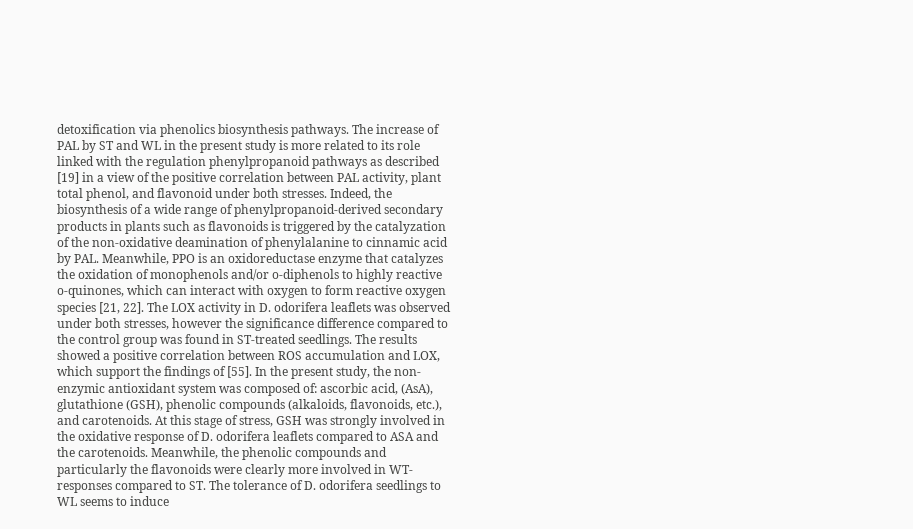detoxification via phenolics biosynthesis pathways. The increase of PAL by ST and WL in the present study is more related to its role linked with the regulation phenylpropanoid pathways as described [19] in a view of the positive correlation between PAL activity, plant total phenol, and flavonoid under both stresses. Indeed, the biosynthesis of a wide range of phenylpropanoid-derived secondary products in plants such as flavonoids is triggered by the catalyzation of the non-oxidative deamination of phenylalanine to cinnamic acid by PAL. Meanwhile, PPO is an oxidoreductase enzyme that catalyzes the oxidation of monophenols and/or o-diphenols to highly reactive o-quinones, which can interact with oxygen to form reactive oxygen species [21, 22]. The LOX activity in D. odorifera leaflets was observed under both stresses, however the significance difference compared to the control group was found in ST-treated seedlings. The results showed a positive correlation between ROS accumulation and LOX, which support the findings of [55]. In the present study, the non-enzymic antioxidant system was composed of: ascorbic acid, (AsA), glutathione (GSH), phenolic compounds (alkaloids, flavonoids, etc.), and carotenoids. At this stage of stress, GSH was strongly involved in the oxidative response of D. odorifera leaflets compared to ASA and the carotenoids. Meanwhile, the phenolic compounds and particularly the flavonoids were clearly more involved in WT-responses compared to ST. The tolerance of D. odorifera seedlings to WL seems to induce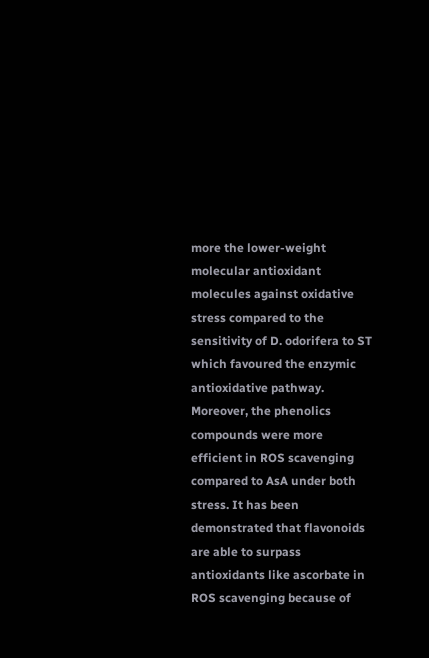more the lower-weight molecular antioxidant molecules against oxidative stress compared to the sensitivity of D. odorifera to ST which favoured the enzymic antioxidative pathway. Moreover, the phenolics compounds were more efficient in ROS scavenging compared to AsA under both stress. It has been demonstrated that flavonoids are able to surpass antioxidants like ascorbate in ROS scavenging because of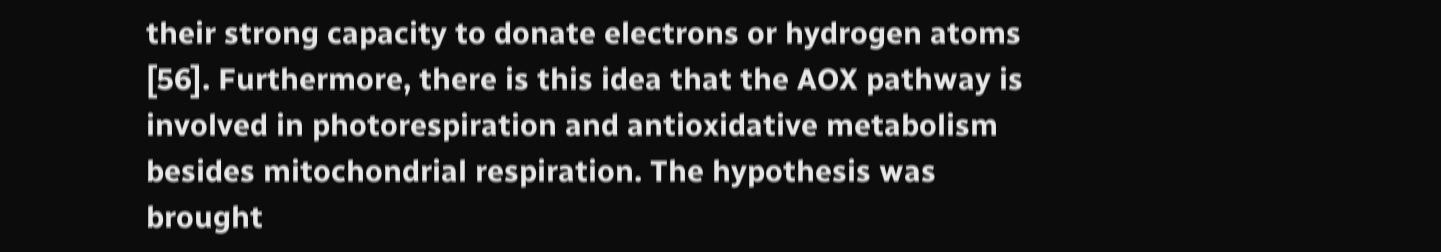their strong capacity to donate electrons or hydrogen atoms [56]. Furthermore, there is this idea that the AOX pathway is involved in photorespiration and antioxidative metabolism besides mitochondrial respiration. The hypothesis was brought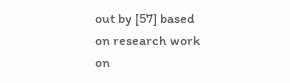out by [57] based on research work on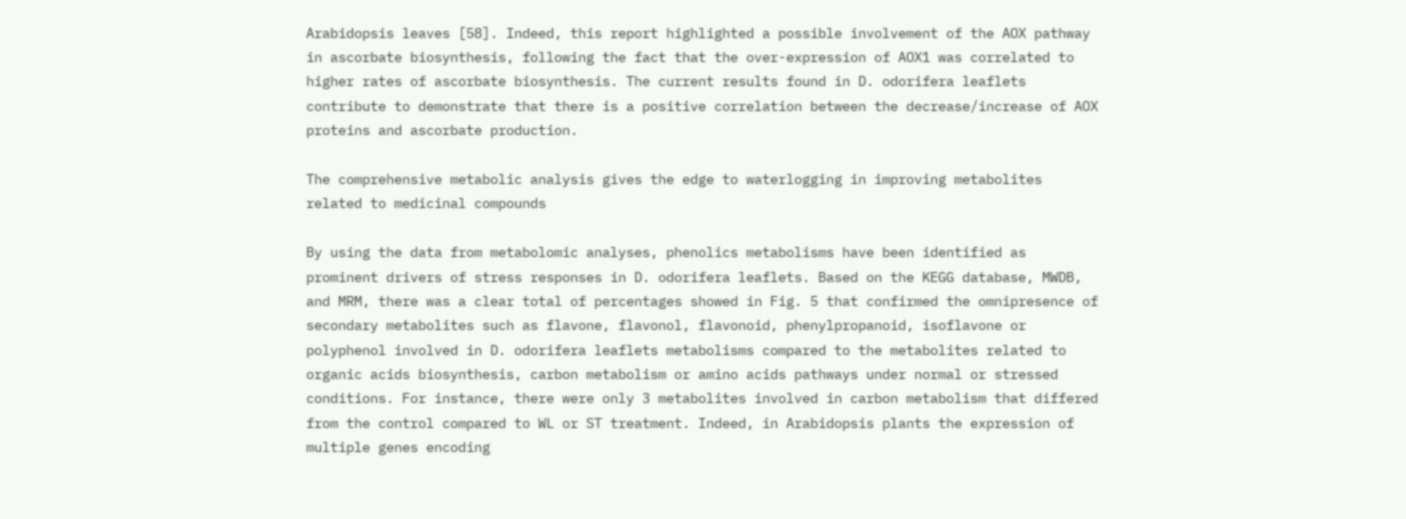Arabidopsis leaves [58]. Indeed, this report highlighted a possible involvement of the AOX pathway in ascorbate biosynthesis, following the fact that the over-expression of AOX1 was correlated to higher rates of ascorbate biosynthesis. The current results found in D. odorifera leaflets contribute to demonstrate that there is a positive correlation between the decrease/increase of AOX proteins and ascorbate production.

The comprehensive metabolic analysis gives the edge to waterlogging in improving metabolites related to medicinal compounds

By using the data from metabolomic analyses, phenolics metabolisms have been identified as prominent drivers of stress responses in D. odorifera leaflets. Based on the KEGG database, MWDB, and MRM, there was a clear total of percentages showed in Fig. 5 that confirmed the omnipresence of secondary metabolites such as flavone, flavonol, flavonoid, phenylpropanoid, isoflavone or polyphenol involved in D. odorifera leaflets metabolisms compared to the metabolites related to organic acids biosynthesis, carbon metabolism or amino acids pathways under normal or stressed conditions. For instance, there were only 3 metabolites involved in carbon metabolism that differed from the control compared to WL or ST treatment. Indeed, in Arabidopsis plants the expression of multiple genes encoding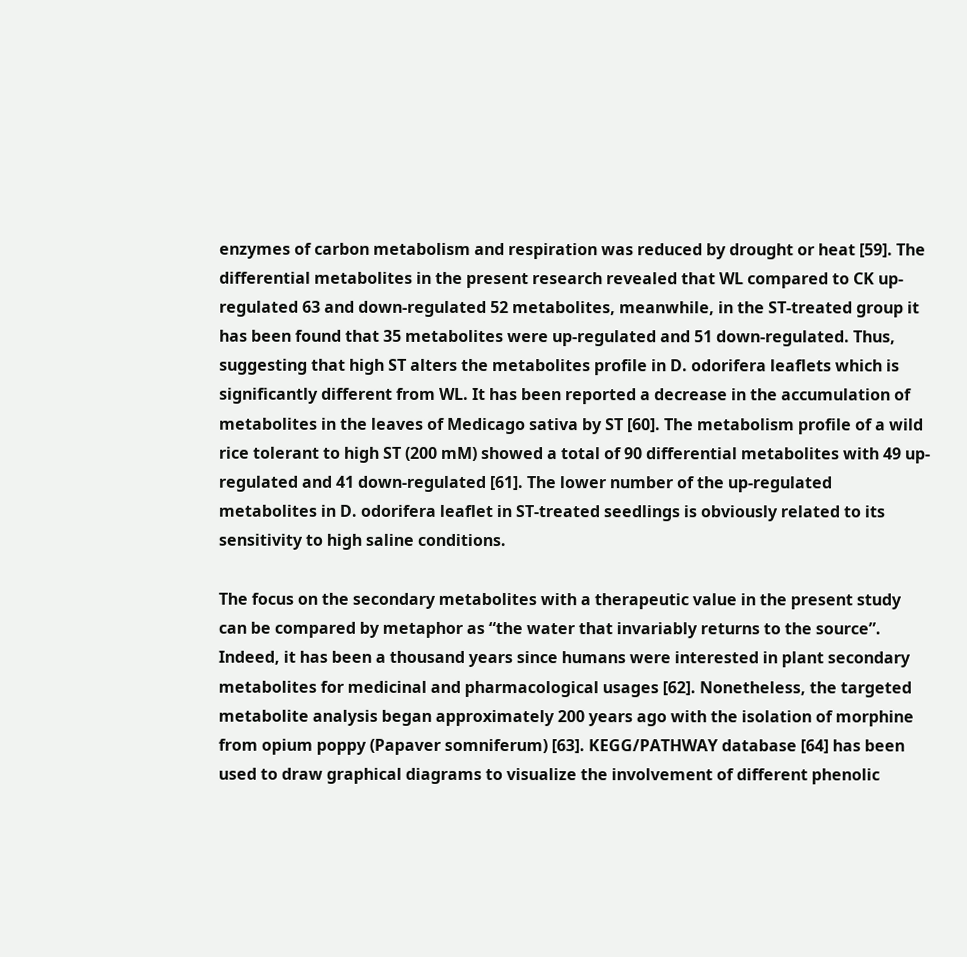enzymes of carbon metabolism and respiration was reduced by drought or heat [59]. The differential metabolites in the present research revealed that WL compared to CK up-regulated 63 and down-regulated 52 metabolites, meanwhile, in the ST-treated group it has been found that 35 metabolites were up-regulated and 51 down-regulated. Thus, suggesting that high ST alters the metabolites profile in D. odorifera leaflets which is significantly different from WL. It has been reported a decrease in the accumulation of metabolites in the leaves of Medicago sativa by ST [60]. The metabolism profile of a wild rice tolerant to high ST (200 mM) showed a total of 90 differential metabolites with 49 up-regulated and 41 down-regulated [61]. The lower number of the up-regulated metabolites in D. odorifera leaflet in ST-treated seedlings is obviously related to its sensitivity to high saline conditions.

The focus on the secondary metabolites with a therapeutic value in the present study can be compared by metaphor as “the water that invariably returns to the source”. Indeed, it has been a thousand years since humans were interested in plant secondary metabolites for medicinal and pharmacological usages [62]. Nonetheless, the targeted metabolite analysis began approximately 200 years ago with the isolation of morphine from opium poppy (Papaver somniferum) [63]. KEGG/PATHWAY database [64] has been used to draw graphical diagrams to visualize the involvement of different phenolic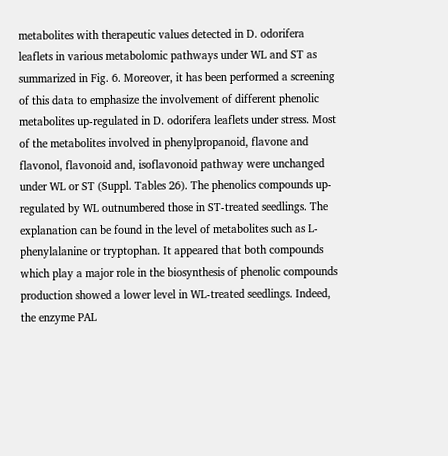metabolites with therapeutic values detected in D. odorifera leaflets in various metabolomic pathways under WL and ST as summarized in Fig. 6. Moreover, it has been performed a screening of this data to emphasize the involvement of different phenolic metabolites up-regulated in D. odorifera leaflets under stress. Most of the metabolites involved in phenylpropanoid, flavone and flavonol, flavonoid and, isoflavonoid pathway were unchanged under WL or ST (Suppl. Tables 26). The phenolics compounds up-regulated by WL outnumbered those in ST-treated seedlings. The explanation can be found in the level of metabolites such as L-phenylalanine or tryptophan. It appeared that both compounds which play a major role in the biosynthesis of phenolic compounds production showed a lower level in WL-treated seedlings. Indeed, the enzyme PAL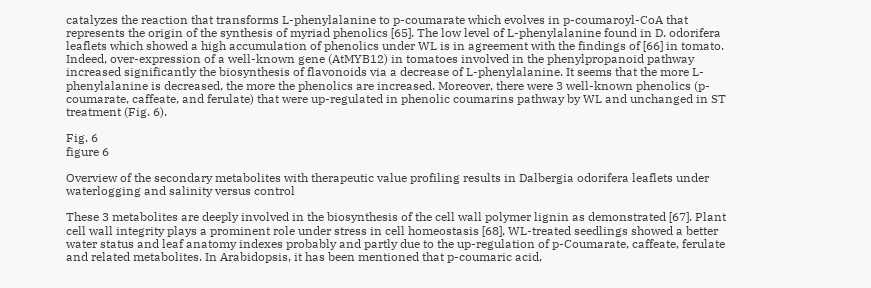catalyzes the reaction that transforms L-phenylalanine to p-coumarate which evolves in p-coumaroyl-CoA that represents the origin of the synthesis of myriad phenolics [65]. The low level of L-phenylalanine found in D. odorifera leaflets which showed a high accumulation of phenolics under WL is in agreement with the findings of [66] in tomato. Indeed, over-expression of a well-known gene (AtMYB12) in tomatoes involved in the phenylpropanoid pathway increased significantly the biosynthesis of flavonoids via a decrease of L-phenylalanine. It seems that the more L-phenylalanine is decreased, the more the phenolics are increased. Moreover, there were 3 well-known phenolics (p-coumarate, caffeate, and ferulate) that were up-regulated in phenolic coumarins pathway by WL and unchanged in ST treatment (Fig. 6).

Fig. 6
figure 6

Overview of the secondary metabolites with therapeutic value profiling results in Dalbergia odorifera leaflets under waterlogging and salinity versus control

These 3 metabolites are deeply involved in the biosynthesis of the cell wall polymer lignin as demonstrated [67]. Plant cell wall integrity plays a prominent role under stress in cell homeostasis [68], WL-treated seedlings showed a better water status and leaf anatomy indexes probably and partly due to the up-regulation of p-Coumarate, caffeate, ferulate and related metabolites. In Arabidopsis, it has been mentioned that p-coumaric acid,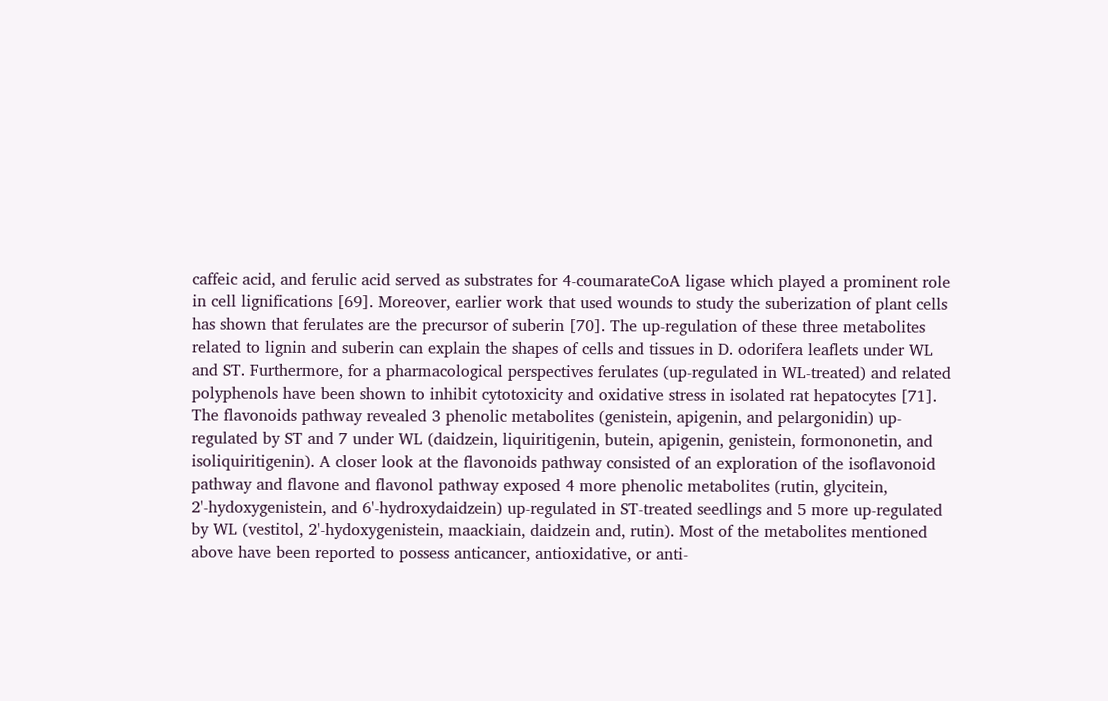caffeic acid, and ferulic acid served as substrates for 4-coumarateCoA ligase which played a prominent role in cell lignifications [69]. Moreover, earlier work that used wounds to study the suberization of plant cells has shown that ferulates are the precursor of suberin [70]. The up-regulation of these three metabolites related to lignin and suberin can explain the shapes of cells and tissues in D. odorifera leaflets under WL and ST. Furthermore, for a pharmacological perspectives ferulates (up-regulated in WL-treated) and related polyphenols have been shown to inhibit cytotoxicity and oxidative stress in isolated rat hepatocytes [71]. The flavonoids pathway revealed 3 phenolic metabolites (genistein, apigenin, and pelargonidin) up-regulated by ST and 7 under WL (daidzein, liquiritigenin, butein, apigenin, genistein, formononetin, and isoliquiritigenin). A closer look at the flavonoids pathway consisted of an exploration of the isoflavonoid pathway and flavone and flavonol pathway exposed 4 more phenolic metabolites (rutin, glycitein, 2'-hydoxygenistein, and 6'-hydroxydaidzein) up-regulated in ST-treated seedlings and 5 more up-regulated by WL (vestitol, 2'-hydoxygenistein, maackiain, daidzein and, rutin). Most of the metabolites mentioned above have been reported to possess anticancer, antioxidative, or anti-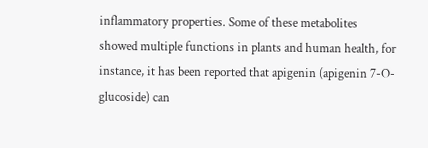inflammatory properties. Some of these metabolites showed multiple functions in plants and human health, for instance, it has been reported that apigenin (apigenin 7-O-glucoside) can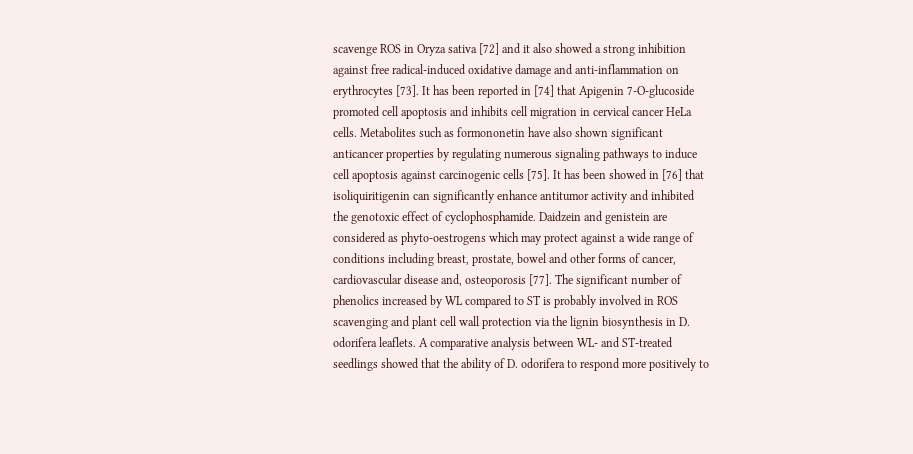scavenge ROS in Oryza sativa [72] and it also showed a strong inhibition against free radical-induced oxidative damage and anti-inflammation on erythrocytes [73]. It has been reported in [74] that Apigenin 7-O-glucoside promoted cell apoptosis and inhibits cell migration in cervical cancer HeLa cells. Metabolites such as formononetin have also shown significant anticancer properties by regulating numerous signaling pathways to induce cell apoptosis against carcinogenic cells [75]. It has been showed in [76] that isoliquiritigenin can significantly enhance antitumor activity and inhibited the genotoxic effect of cyclophosphamide. Daidzein and genistein are considered as phyto-oestrogens which may protect against a wide range of conditions including breast, prostate, bowel and other forms of cancer, cardiovascular disease and, osteoporosis [77]. The significant number of phenolics increased by WL compared to ST is probably involved in ROS scavenging and plant cell wall protection via the lignin biosynthesis in D. odorifera leaflets. A comparative analysis between WL- and ST-treated seedlings showed that the ability of D. odorifera to respond more positively to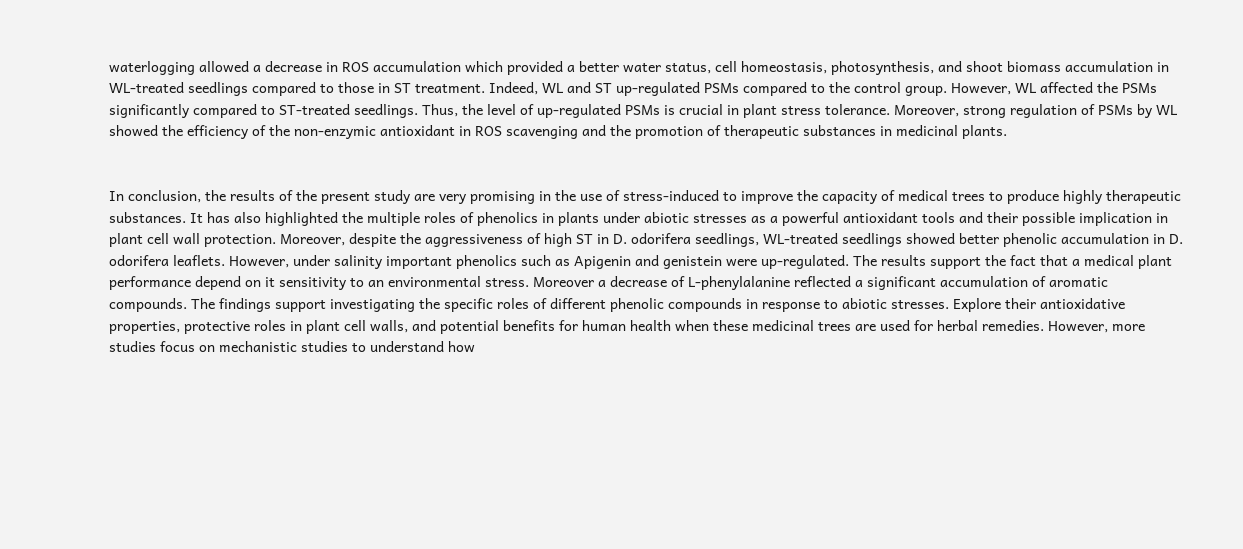waterlogging allowed a decrease in ROS accumulation which provided a better water status, cell homeostasis, photosynthesis, and shoot biomass accumulation in WL-treated seedlings compared to those in ST treatment. Indeed, WL and ST up-regulated PSMs compared to the control group. However, WL affected the PSMs significantly compared to ST-treated seedlings. Thus, the level of up-regulated PSMs is crucial in plant stress tolerance. Moreover, strong regulation of PSMs by WL showed the efficiency of the non-enzymic antioxidant in ROS scavenging and the promotion of therapeutic substances in medicinal plants.


In conclusion, the results of the present study are very promising in the use of stress-induced to improve the capacity of medical trees to produce highly therapeutic substances. It has also highlighted the multiple roles of phenolics in plants under abiotic stresses as a powerful antioxidant tools and their possible implication in plant cell wall protection. Moreover, despite the aggressiveness of high ST in D. odorifera seedlings, WL-treated seedlings showed better phenolic accumulation in D. odorifera leaflets. However, under salinity important phenolics such as Apigenin and genistein were up-regulated. The results support the fact that a medical plant performance depend on it sensitivity to an environmental stress. Moreover a decrease of L-phenylalanine reflected a significant accumulation of aromatic compounds. The findings support investigating the specific roles of different phenolic compounds in response to abiotic stresses. Explore their antioxidative properties, protective roles in plant cell walls, and potential benefits for human health when these medicinal trees are used for herbal remedies. However, more studies focus on mechanistic studies to understand how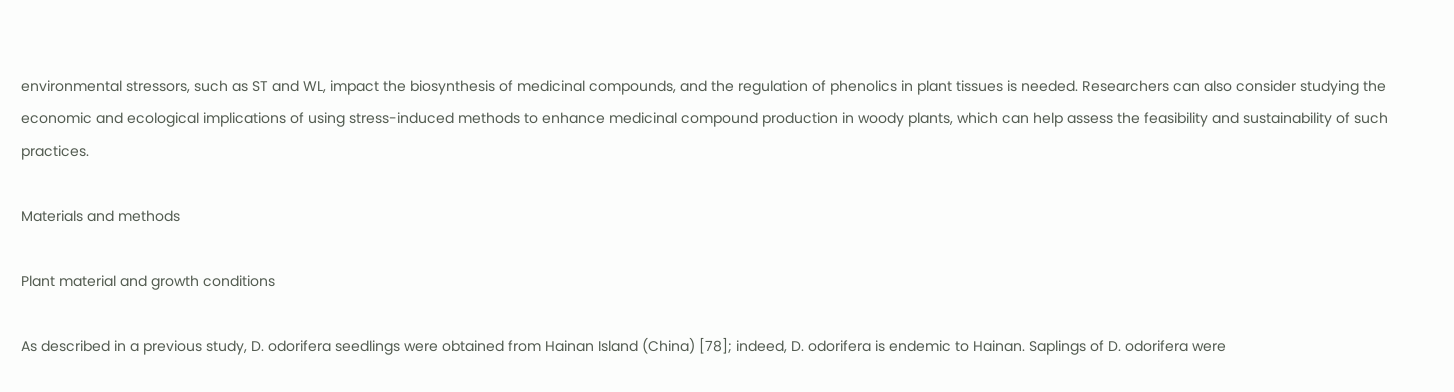environmental stressors, such as ST and WL, impact the biosynthesis of medicinal compounds, and the regulation of phenolics in plant tissues is needed. Researchers can also consider studying the economic and ecological implications of using stress-induced methods to enhance medicinal compound production in woody plants, which can help assess the feasibility and sustainability of such practices.

Materials and methods

Plant material and growth conditions

As described in a previous study, D. odorifera seedlings were obtained from Hainan Island (China) [78]; indeed, D. odorifera is endemic to Hainan. Saplings of D. odorifera were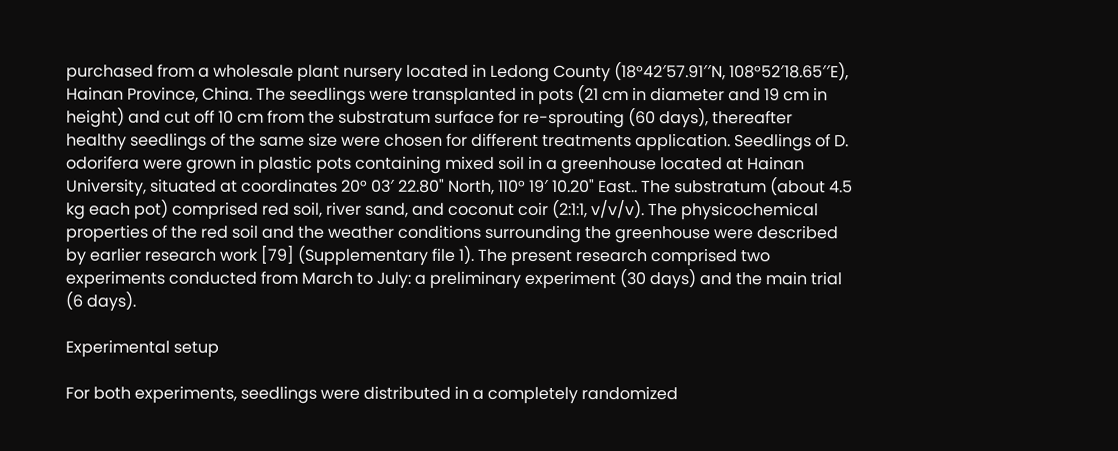purchased from a wholesale plant nursery located in Ledong County (18°42′57.91′′N, 108°52′18.65′′E), Hainan Province, China. The seedlings were transplanted in pots (21 cm in diameter and 19 cm in height) and cut off 10 cm from the substratum surface for re-sprouting (60 days), thereafter healthy seedlings of the same size were chosen for different treatments application. Seedlings of D. odorifera were grown in plastic pots containing mixed soil in a greenhouse located at Hainan University, situated at coordinates 20° 03′ 22.80" North, 110° 19′ 10.20" East.. The substratum (about 4.5 kg each pot) comprised red soil, river sand, and coconut coir (2:1:1, v/v/v). The physicochemical properties of the red soil and the weather conditions surrounding the greenhouse were described by earlier research work [79] (Supplementary file 1). The present research comprised two experiments conducted from March to July: a preliminary experiment (30 days) and the main trial (6 days).

Experimental setup

For both experiments, seedlings were distributed in a completely randomized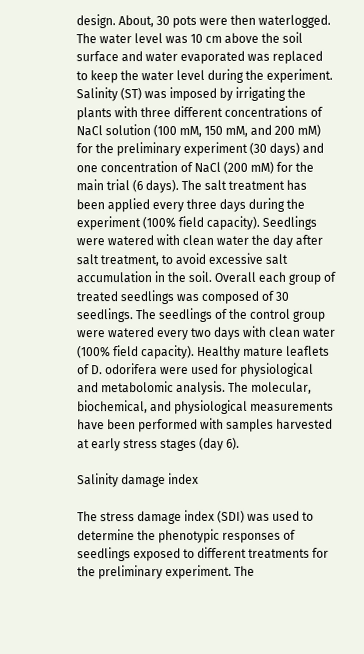design. About, 30 pots were then waterlogged. The water level was 10 cm above the soil surface and water evaporated was replaced to keep the water level during the experiment. Salinity (ST) was imposed by irrigating the plants with three different concentrations of NaCl solution (100 mM, 150 mM, and 200 mM) for the preliminary experiment (30 days) and one concentration of NaCl (200 mM) for the main trial (6 days). The salt treatment has been applied every three days during the experiment (100% field capacity). Seedlings were watered with clean water the day after salt treatment, to avoid excessive salt accumulation in the soil. Overall each group of treated seedlings was composed of 30 seedlings. The seedlings of the control group were watered every two days with clean water (100% field capacity). Healthy mature leaflets of D. odorifera were used for physiological and metabolomic analysis. The molecular, biochemical, and physiological measurements have been performed with samples harvested at early stress stages (day 6).

Salinity damage index

The stress damage index (SDI) was used to determine the phenotypic responses of seedlings exposed to different treatments for the preliminary experiment. The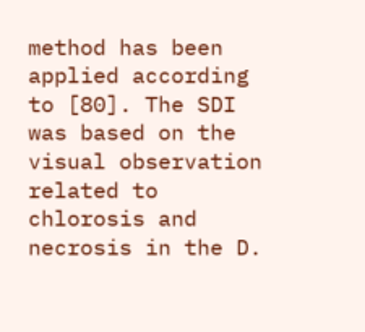method has been applied according to [80]. The SDI was based on the visual observation related to chlorosis and necrosis in the D.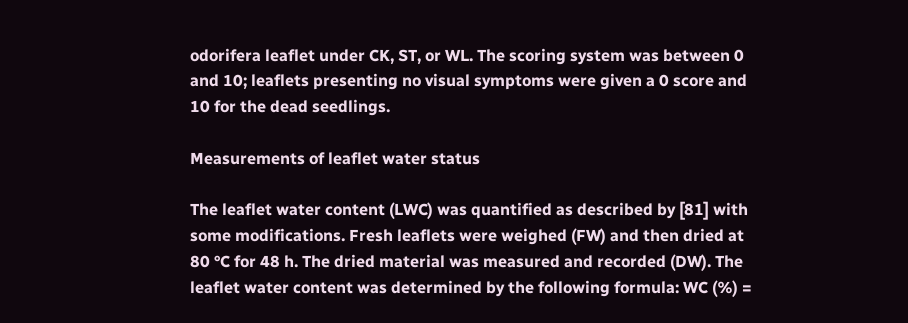odorifera leaflet under CK, ST, or WL. The scoring system was between 0 and 10; leaflets presenting no visual symptoms were given a 0 score and 10 for the dead seedlings.

Measurements of leaflet water status

The leaflet water content (LWC) was quantified as described by [81] with some modifications. Fresh leaflets were weighed (FW) and then dried at 80 °C for 48 h. The dried material was measured and recorded (DW). The leaflet water content was determined by the following formula: WC (%) =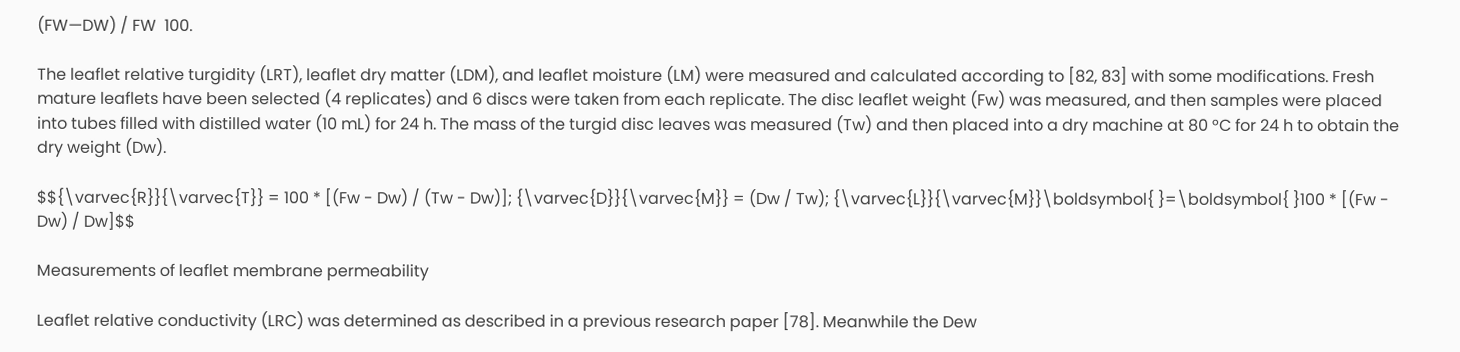(FW—DW) / FW  100.

The leaflet relative turgidity (LRT), leaflet dry matter (LDM), and leaflet moisture (LM) were measured and calculated according to [82, 83] with some modifications. Fresh mature leaflets have been selected (4 replicates) and 6 discs were taken from each replicate. The disc leaflet weight (Fw) was measured, and then samples were placed into tubes filled with distilled water (10 mL) for 24 h. The mass of the turgid disc leaves was measured (Tw) and then placed into a dry machine at 80 °C for 24 h to obtain the dry weight (Dw).

$${\varvec{R}}{\varvec{T}} = 100 * [(Fw - Dw) / (Tw - Dw)]; {\varvec{D}}{\varvec{M}} = (Dw / Tw); {\varvec{L}}{\varvec{M}}\boldsymbol{ }=\boldsymbol{ }100 * [(Fw - Dw) / Dw]$$

Measurements of leaflet membrane permeability

Leaflet relative conductivity (LRC) was determined as described in a previous research paper [78]. Meanwhile the Dew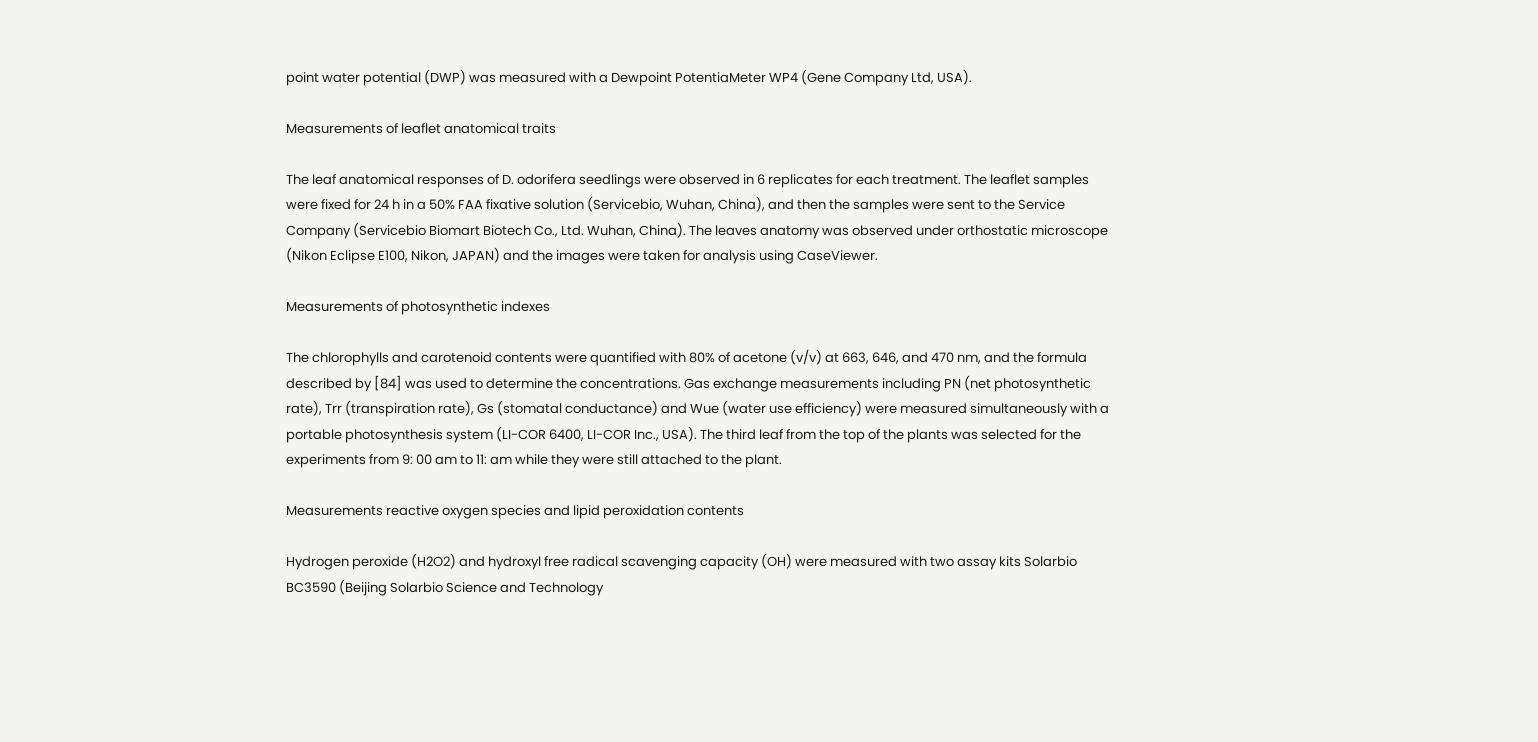point water potential (DWP) was measured with a Dewpoint PotentiaMeter WP4 (Gene Company Ltd, USA).

Measurements of leaflet anatomical traits

The leaf anatomical responses of D. odorifera seedlings were observed in 6 replicates for each treatment. The leaflet samples were fixed for 24 h in a 50% FAA fixative solution (Servicebio, Wuhan, China), and then the samples were sent to the Service Company (Servicebio Biomart Biotech Co., Ltd. Wuhan, China). The leaves anatomy was observed under orthostatic microscope (Nikon Eclipse E100, Nikon, JAPAN) and the images were taken for analysis using CaseViewer.

Measurements of photosynthetic indexes

The chlorophylls and carotenoid contents were quantified with 80% of acetone (v/v) at 663, 646, and 470 nm, and the formula described by [84] was used to determine the concentrations. Gas exchange measurements including PN (net photosynthetic rate), Trr (transpiration rate), Gs (stomatal conductance) and Wue (water use efficiency) were measured simultaneously with a portable photosynthesis system (LI-COR 6400, LI-COR Inc., USA). The third leaf from the top of the plants was selected for the experiments from 9: 00 am to 11: am while they were still attached to the plant.

Measurements reactive oxygen species and lipid peroxidation contents

Hydrogen peroxide (H2O2) and hydroxyl free radical scavenging capacity (OH) were measured with two assay kits Solarbio BC3590 (Beijing Solarbio Science and Technology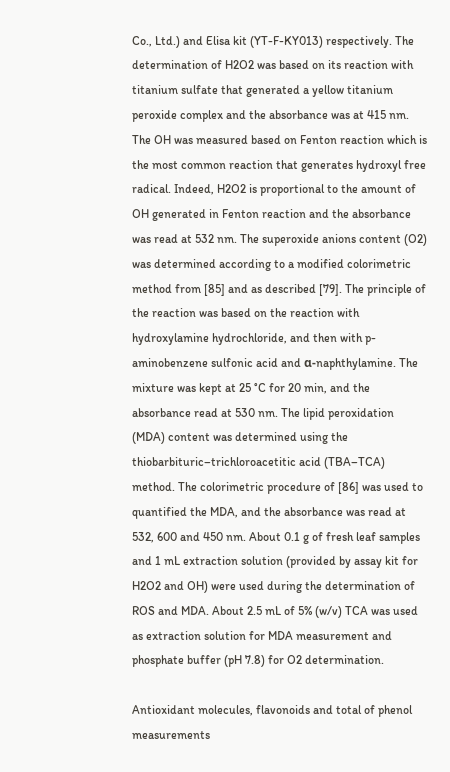Co., Ltd.) and Elisa kit (YT-F-KY013) respectively. The determination of H2O2 was based on its reaction with titanium sulfate that generated a yellow titanium peroxide complex and the absorbance was at 415 nm. The OH was measured based on Fenton reaction which is the most common reaction that generates hydroxyl free radical. Indeed, H2O2 is proportional to the amount of OH generated in Fenton reaction and the absorbance was read at 532 nm. The superoxide anions content (O2) was determined according to a modified colorimetric method from [85] and as described [79]. The principle of the reaction was based on the reaction with hydroxylamine hydrochloride, and then with p-aminobenzene sulfonic acid and α-naphthylamine. The mixture was kept at 25 °C for 20 min, and the absorbance read at 530 nm. The lipid peroxidation (MDA) content was determined using the thiobarbituric–trichloroacetitic acid (TBA–TCA) method. The colorimetric procedure of [86] was used to quantified the MDA, and the absorbance was read at 532, 600 and 450 nm. About 0.1 g of fresh leaf samples and 1 mL extraction solution (provided by assay kit for H2O2 and OH) were used during the determination of ROS and MDA. About 2.5 mL of 5% (w/v) TCA was used as extraction solution for MDA measurement and phosphate buffer (pH 7.8) for O2 determination.

Antioxidant molecules, flavonoids and total of phenol measurements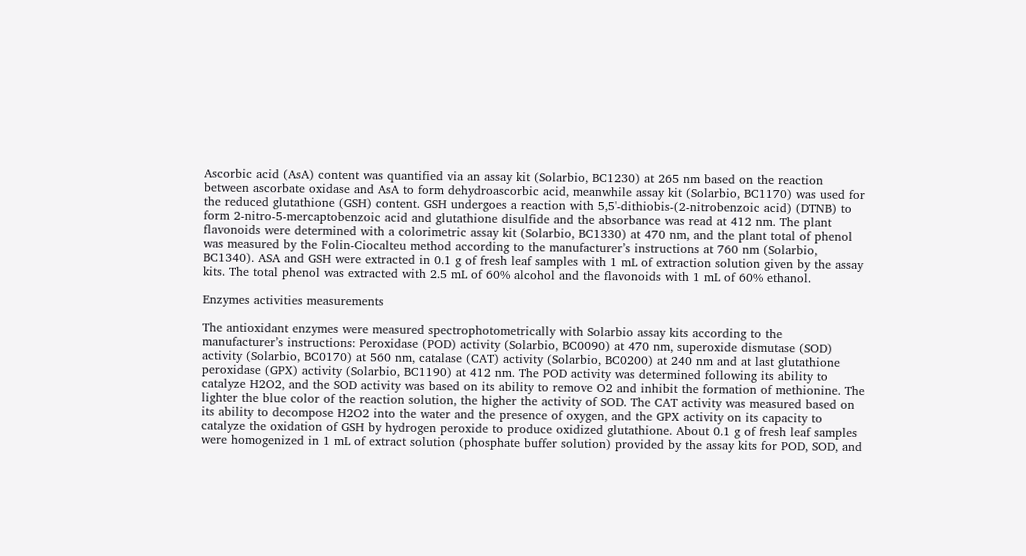Ascorbic acid (AsA) content was quantified via an assay kit (Solarbio, BC1230) at 265 nm based on the reaction between ascorbate oxidase and AsA to form dehydroascorbic acid, meanwhile assay kit (Solarbio, BC1170) was used for the reduced glutathione (GSH) content. GSH undergoes a reaction with 5,5'-dithiobis-(2-nitrobenzoic acid) (DTNB) to form 2-nitro-5-mercaptobenzoic acid and glutathione disulfide and the absorbance was read at 412 nm. The plant flavonoids were determined with a colorimetric assay kit (Solarbio, BC1330) at 470 nm, and the plant total of phenol was measured by the Folin-Ciocalteu method according to the manufacturer’s instructions at 760 nm (Solarbio, BC1340). ASA and GSH were extracted in 0.1 g of fresh leaf samples with 1 mL of extraction solution given by the assay kits. The total phenol was extracted with 2.5 mL of 60% alcohol and the flavonoids with 1 mL of 60% ethanol.

Enzymes activities measurements

The antioxidant enzymes were measured spectrophotometrically with Solarbio assay kits according to the manufacturer’s instructions: Peroxidase (POD) activity (Solarbio, BC0090) at 470 nm, superoxide dismutase (SOD) activity (Solarbio, BC0170) at 560 nm, catalase (CAT) activity (Solarbio, BC0200) at 240 nm and at last glutathione peroxidase (GPX) activity (Solarbio, BC1190) at 412 nm. The POD activity was determined following its ability to catalyze H2O2, and the SOD activity was based on its ability to remove O2 and inhibit the formation of methionine. The lighter the blue color of the reaction solution, the higher the activity of SOD. The CAT activity was measured based on its ability to decompose H2O2 into the water and the presence of oxygen, and the GPX activity on its capacity to catalyze the oxidation of GSH by hydrogen peroxide to produce oxidized glutathione. About 0.1 g of fresh leaf samples were homogenized in 1 mL of extract solution (phosphate buffer solution) provided by the assay kits for POD, SOD, and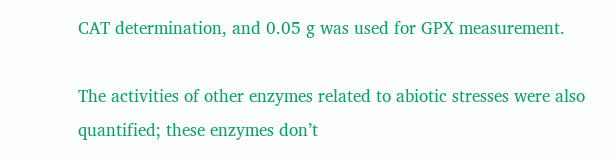CAT determination, and 0.05 g was used for GPX measurement.

The activities of other enzymes related to abiotic stresses were also quantified; these enzymes don’t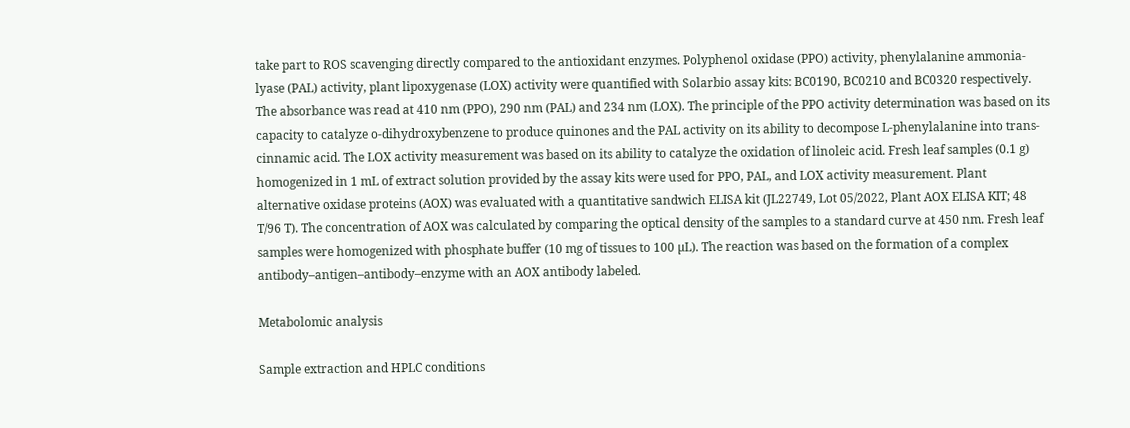take part to ROS scavenging directly compared to the antioxidant enzymes. Polyphenol oxidase (PPO) activity, phenylalanine ammonia-lyase (PAL) activity, plant lipoxygenase (LOX) activity were quantified with Solarbio assay kits: BC0190, BC0210 and BC0320 respectively. The absorbance was read at 410 nm (PPO), 290 nm (PAL) and 234 nm (LOX). The principle of the PPO activity determination was based on its capacity to catalyze o-dihydroxybenzene to produce quinones and the PAL activity on its ability to decompose L-phenylalanine into trans-cinnamic acid. The LOX activity measurement was based on its ability to catalyze the oxidation of linoleic acid. Fresh leaf samples (0.1 g) homogenized in 1 mL of extract solution provided by the assay kits were used for PPO, PAL, and LOX activity measurement. Plant alternative oxidase proteins (AOX) was evaluated with a quantitative sandwich ELISA kit (JL22749, Lot 05/2022, Plant AOX ELISA KIT; 48 T/96 T). The concentration of AOX was calculated by comparing the optical density of the samples to a standard curve at 450 nm. Fresh leaf samples were homogenized with phosphate buffer (10 mg of tissues to 100 µL). The reaction was based on the formation of a complex antibody–antigen–antibody–enzyme with an AOX antibody labeled.

Metabolomic analysis

Sample extraction and HPLC conditions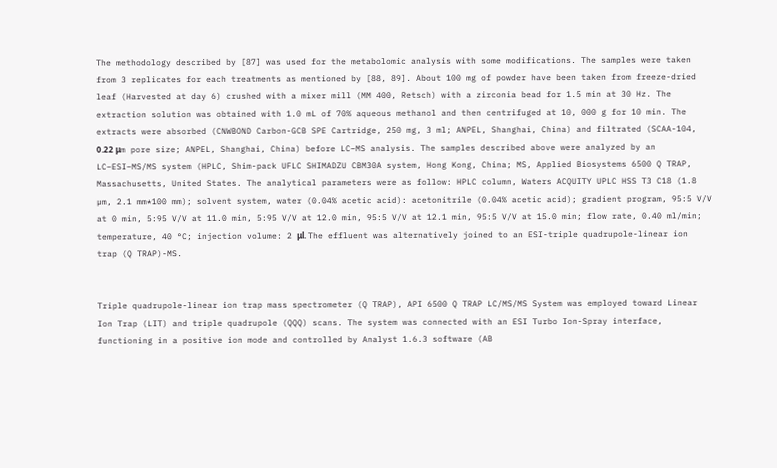The methodology described by [87] was used for the metabolomic analysis with some modifications. The samples were taken from 3 replicates for each treatments as mentioned by [88, 89]. About 100 mg of powder have been taken from freeze-dried leaf (Harvested at day 6) crushed with a mixer mill (MM 400, Retsch) with a zirconia bead for 1.5 min at 30 Hz. The extraction solution was obtained with 1.0 mL of 70% aqueous methanol and then centrifuged at 10, 000 g for 10 min. The extracts were absorbed (CNWBOND Carbon-GCB SPE Cartridge, 250 mg, 3 ml; ANPEL, Shanghai, China) and filtrated (SCAA-104, 0.22 μm pore size; ANPEL, Shanghai, China) before LC–MS analysis. The samples described above were analyzed by an LC–ESI–MS/MS system (HPLC, Shim-pack UFLC SHIMADZU CBM30A system, Hong Kong, China; MS, Applied Biosystems 6500 Q TRAP, Massachusetts, United States. The analytical parameters were as follow: HPLC column, Waters ACQUITY UPLC HSS T3 C18 (1.8 µm, 2.1 mm*100 mm); solvent system, water (0.04% acetic acid): acetonitrile (0.04% acetic acid); gradient program, 95:5 V/V at 0 min, 5:95 V/V at 11.0 min, 5:95 V/V at 12.0 min, 95:5 V/V at 12.1 min, 95:5 V/V at 15.0 min; flow rate, 0.40 ml/min; temperature, 40 °C; injection volume: 2 μl. The effluent was alternatively joined to an ESI-triple quadrupole-linear ion trap (Q TRAP)-MS.


Triple quadrupole-linear ion trap mass spectrometer (Q TRAP), API 6500 Q TRAP LC/MS/MS System was employed toward Linear Ion Trap (LIT) and triple quadrupole (QQQ) scans. The system was connected with an ESI Turbo Ion-Spray interface, functioning in a positive ion mode and controlled by Analyst 1.6.3 software (AB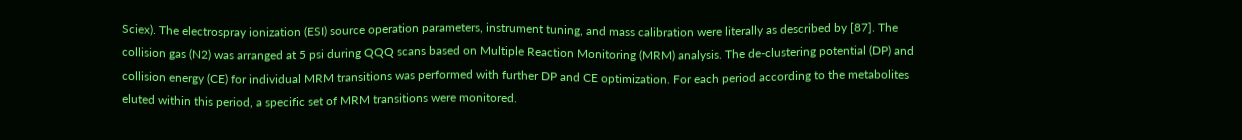Sciex). The electrospray ionization (ESI) source operation parameters, instrument tuning, and mass calibration were literally as described by [87]. The collision gas (N2) was arranged at 5 psi during QQQ scans based on Multiple Reaction Monitoring (MRM) analysis. The de-clustering potential (DP) and collision energy (CE) for individual MRM transitions was performed with further DP and CE optimization. For each period according to the metabolites eluted within this period, a specific set of MRM transitions were monitored.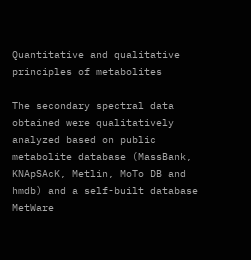Quantitative and qualitative principles of metabolites

The secondary spectral data obtained were qualitatively analyzed based on public metabolite database (MassBank, KNApSAcK, Metlin, MoTo DB and hmdb) and a self-built database MetWare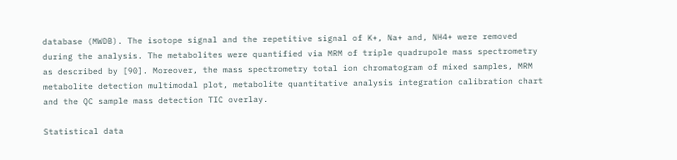database (MWDB). The isotope signal and the repetitive signal of K+, Na+ and, NH4+ were removed during the analysis. The metabolites were quantified via MRM of triple quadrupole mass spectrometry as described by [90]. Moreover, the mass spectrometry total ion chromatogram of mixed samples, MRM metabolite detection multimodal plot, metabolite quantitative analysis integration calibration chart and the QC sample mass detection TIC overlay.

Statistical data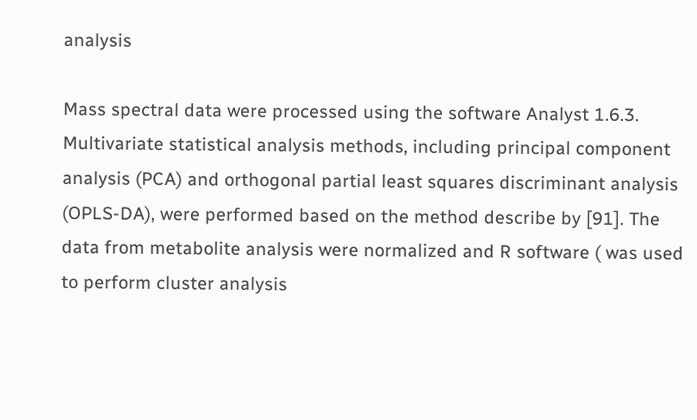analysis

Mass spectral data were processed using the software Analyst 1.6.3. Multivariate statistical analysis methods, including principal component analysis (PCA) and orthogonal partial least squares discriminant analysis (OPLS-DA), were performed based on the method describe by [91]. The data from metabolite analysis were normalized and R software ( was used to perform cluster analysis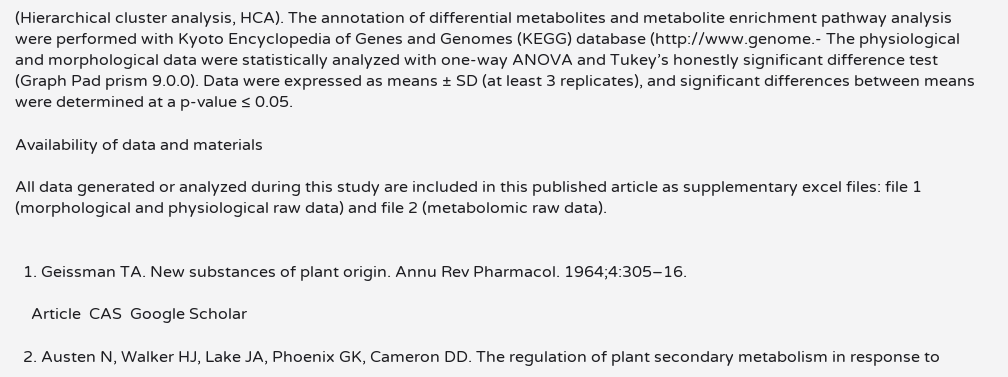(Hierarchical cluster analysis, HCA). The annotation of differential metabolites and metabolite enrichment pathway analysis were performed with Kyoto Encyclopedia of Genes and Genomes (KEGG) database (http://www.genome.- The physiological and morphological data were statistically analyzed with one-way ANOVA and Tukey’s honestly significant difference test (Graph Pad prism 9.0.0). Data were expressed as means ± SD (at least 3 replicates), and significant differences between means were determined at a p-value ≤ 0.05.

Availability of data and materials

All data generated or analyzed during this study are included in this published article as supplementary excel files: file 1 (morphological and physiological raw data) and file 2 (metabolomic raw data).


  1. Geissman TA. New substances of plant origin. Annu Rev Pharmacol. 1964;4:305–16.

    Article  CAS  Google Scholar

  2. Austen N, Walker HJ, Lake JA, Phoenix GK, Cameron DD. The regulation of plant secondary metabolism in response to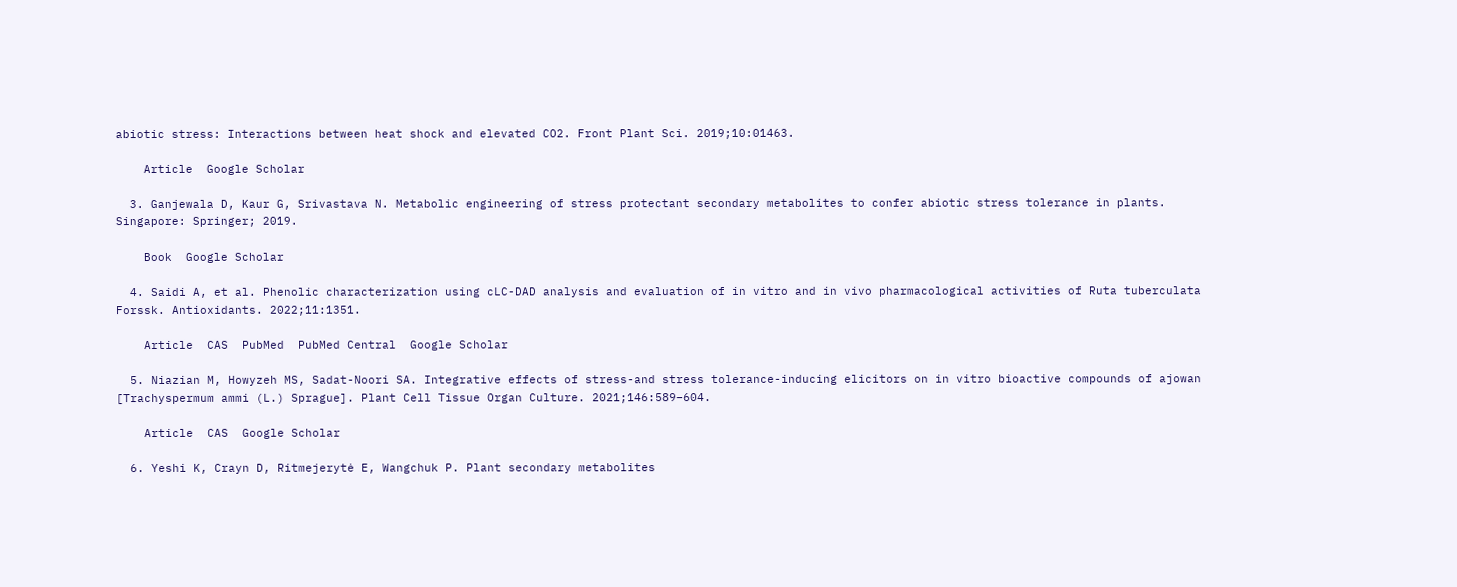abiotic stress: Interactions between heat shock and elevated CO2. Front Plant Sci. 2019;10:01463.

    Article  Google Scholar

  3. Ganjewala D, Kaur G, Srivastava N. Metabolic engineering of stress protectant secondary metabolites to confer abiotic stress tolerance in plants. Singapore: Springer; 2019.

    Book  Google Scholar

  4. Saidi A, et al. Phenolic characterization using cLC-DAD analysis and evaluation of in vitro and in vivo pharmacological activities of Ruta tuberculata Forssk. Antioxidants. 2022;11:1351.

    Article  CAS  PubMed  PubMed Central  Google Scholar

  5. Niazian M, Howyzeh MS, Sadat-Noori SA. Integrative effects of stress-and stress tolerance-inducing elicitors on in vitro bioactive compounds of ajowan [Trachyspermum ammi (L.) Sprague]. Plant Cell Tissue Organ Culture. 2021;146:589–604.

    Article  CAS  Google Scholar

  6. Yeshi K, Crayn D, Ritmejerytė E, Wangchuk P. Plant secondary metabolites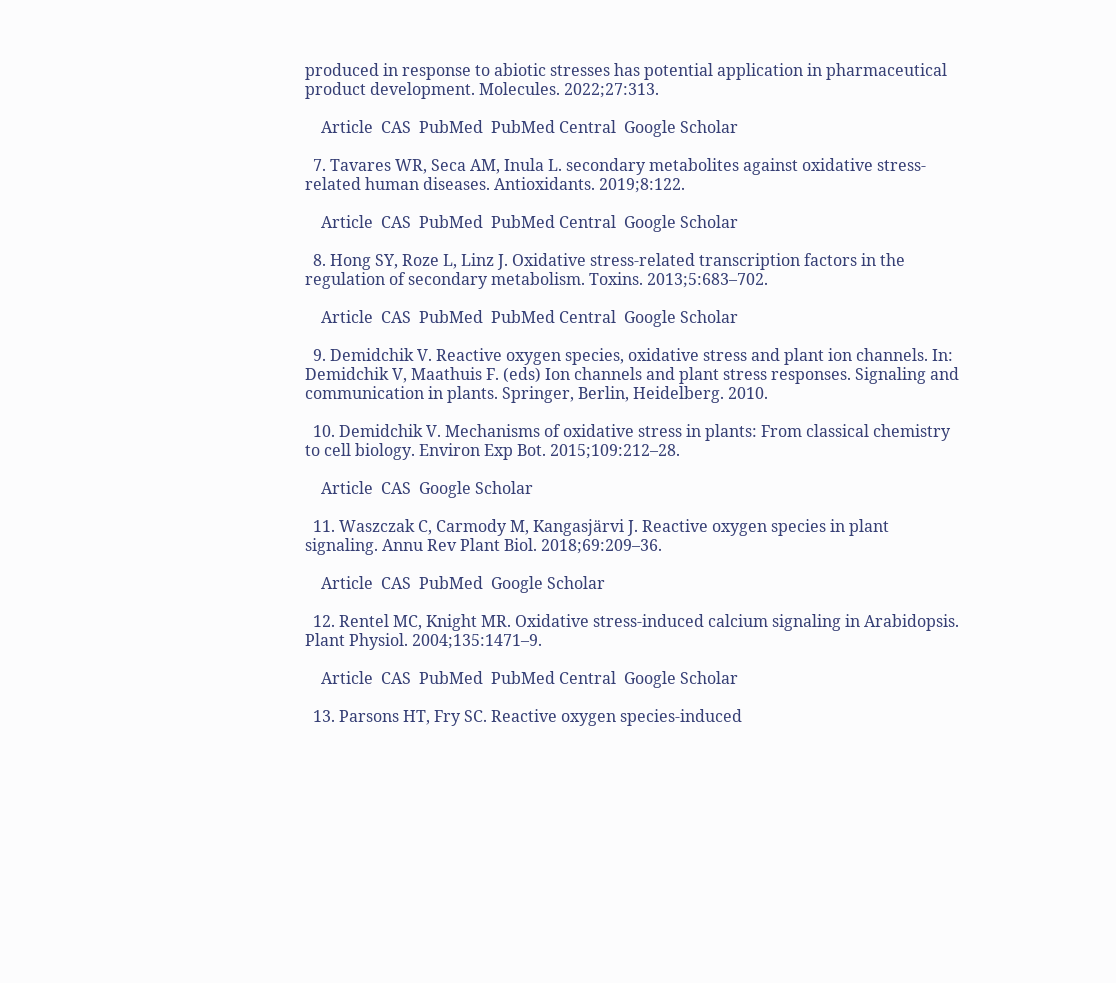produced in response to abiotic stresses has potential application in pharmaceutical product development. Molecules. 2022;27:313.

    Article  CAS  PubMed  PubMed Central  Google Scholar

  7. Tavares WR, Seca AM, Inula L. secondary metabolites against oxidative stress-related human diseases. Antioxidants. 2019;8:122.

    Article  CAS  PubMed  PubMed Central  Google Scholar

  8. Hong SY, Roze L, Linz J. Oxidative stress-related transcription factors in the regulation of secondary metabolism. Toxins. 2013;5:683–702.

    Article  CAS  PubMed  PubMed Central  Google Scholar

  9. Demidchik V. Reactive oxygen species, oxidative stress and plant ion channels. In: Demidchik V, Maathuis F. (eds) Ion channels and plant stress responses. Signaling and communication in plants. Springer, Berlin, Heidelberg. 2010.

  10. Demidchik V. Mechanisms of oxidative stress in plants: From classical chemistry to cell biology. Environ Exp Bot. 2015;109:212–28.

    Article  CAS  Google Scholar

  11. Waszczak C, Carmody M, Kangasjärvi J. Reactive oxygen species in plant signaling. Annu Rev Plant Biol. 2018;69:209–36.

    Article  CAS  PubMed  Google Scholar

  12. Rentel MC, Knight MR. Oxidative stress-induced calcium signaling in Arabidopsis. Plant Physiol. 2004;135:1471–9.

    Article  CAS  PubMed  PubMed Central  Google Scholar

  13. Parsons HT, Fry SC. Reactive oxygen species-induced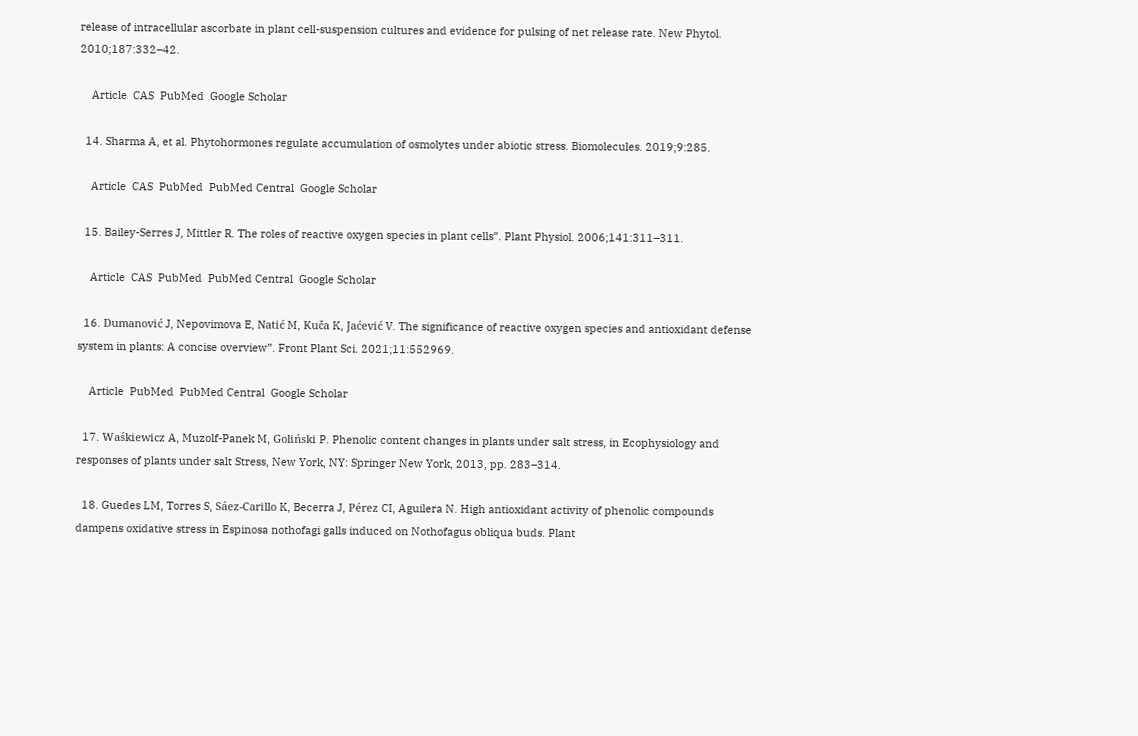release of intracellular ascorbate in plant cell-suspension cultures and evidence for pulsing of net release rate. New Phytol. 2010;187:332–42.

    Article  CAS  PubMed  Google Scholar

  14. Sharma A, et al. Phytohormones regulate accumulation of osmolytes under abiotic stress. Biomolecules. 2019;9:285.

    Article  CAS  PubMed  PubMed Central  Google Scholar

  15. Bailey-Serres J, Mittler R. The roles of reactive oxygen species in plant cells”. Plant Physiol. 2006;141:311–311.

    Article  CAS  PubMed  PubMed Central  Google Scholar

  16. Dumanović J, Nepovimova E, Natić M, Kuča K, Jaćević V. The significance of reactive oxygen species and antioxidant defense system in plants: A concise overview”. Front Plant Sci. 2021;11:552969.

    Article  PubMed  PubMed Central  Google Scholar

  17. Waśkiewicz A, Muzolf-Panek M, Goliński P. Phenolic content changes in plants under salt stress, in Ecophysiology and responses of plants under salt Stress, New York, NY: Springer New York, 2013, pp. 283–314.

  18. Guedes LM, Torres S, Sáez-Carillo K, Becerra J, Pérez CI, Aguilera N. High antioxidant activity of phenolic compounds dampens oxidative stress in Espinosa nothofagi galls induced on Nothofagus obliqua buds. Plant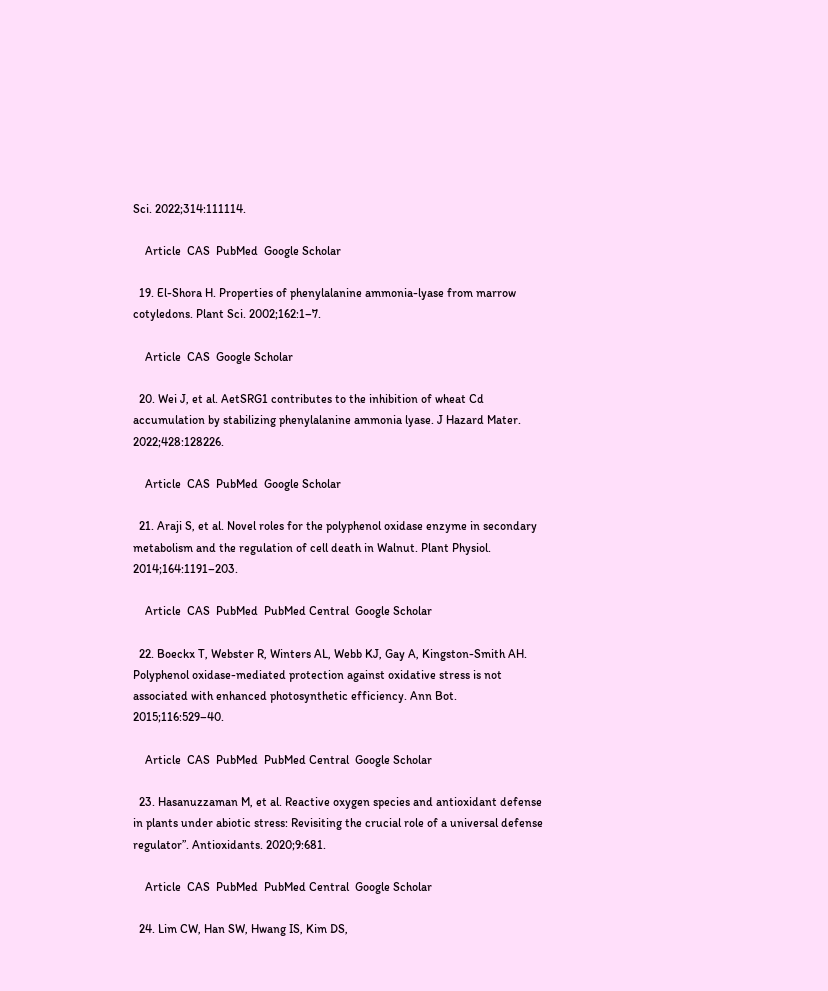Sci. 2022;314:111114.

    Article  CAS  PubMed  Google Scholar

  19. El-Shora H. Properties of phenylalanine ammonia-lyase from marrow cotyledons. Plant Sci. 2002;162:1–7.

    Article  CAS  Google Scholar

  20. Wei J, et al. AetSRG1 contributes to the inhibition of wheat Cd accumulation by stabilizing phenylalanine ammonia lyase. J Hazard Mater. 2022;428:128226.

    Article  CAS  PubMed  Google Scholar

  21. Araji S, et al. Novel roles for the polyphenol oxidase enzyme in secondary metabolism and the regulation of cell death in Walnut. Plant Physiol. 2014;164:1191–203.

    Article  CAS  PubMed  PubMed Central  Google Scholar

  22. Boeckx T, Webster R, Winters AL, Webb KJ, Gay A, Kingston-Smith AH. Polyphenol oxidase-mediated protection against oxidative stress is not associated with enhanced photosynthetic efficiency. Ann Bot. 2015;116:529–40.

    Article  CAS  PubMed  PubMed Central  Google Scholar

  23. Hasanuzzaman M, et al. Reactive oxygen species and antioxidant defense in plants under abiotic stress: Revisiting the crucial role of a universal defense regulator”. Antioxidants. 2020;9:681.

    Article  CAS  PubMed  PubMed Central  Google Scholar

  24. Lim CW, Han SW, Hwang IS, Kim DS,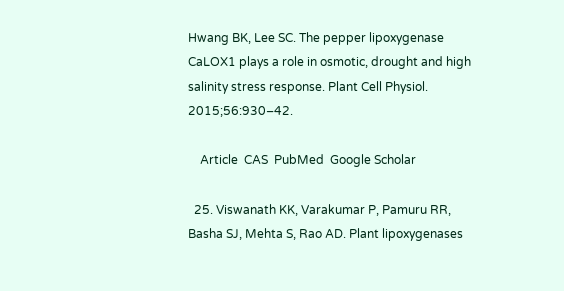Hwang BK, Lee SC. The pepper lipoxygenase CaLOX1 plays a role in osmotic, drought and high salinity stress response. Plant Cell Physiol. 2015;56:930–42.

    Article  CAS  PubMed  Google Scholar

  25. Viswanath KK, Varakumar P, Pamuru RR, Basha SJ, Mehta S, Rao AD. Plant lipoxygenases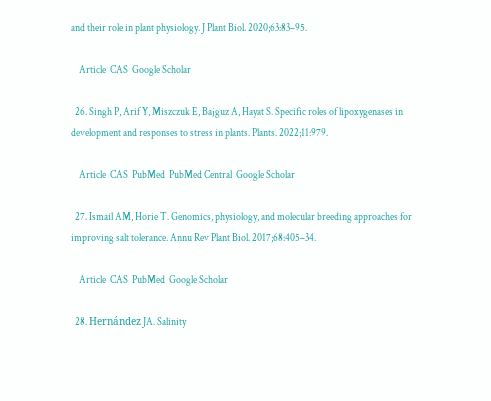and their role in plant physiology. J Plant Biol. 2020;63:83–95.

    Article  CAS  Google Scholar

  26. Singh P, Arif Y, Miszczuk E, Bajguz A, Hayat S. Specific roles of lipoxygenases in development and responses to stress in plants. Plants. 2022;11:979.

    Article  CAS  PubMed  PubMed Central  Google Scholar

  27. Ismail AM, Horie T. Genomics, physiology, and molecular breeding approaches for improving salt tolerance. Annu Rev Plant Biol. 2017;68:405–34.

    Article  CAS  PubMed  Google Scholar

  28. Hernández JA. Salinity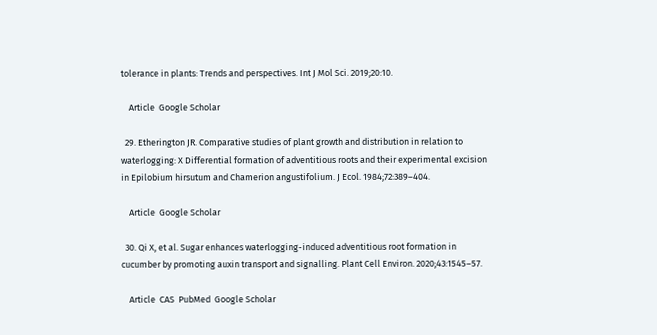tolerance in plants: Trends and perspectives. Int J Mol Sci. 2019;20:10.

    Article  Google Scholar

  29. Etherington JR. Comparative studies of plant growth and distribution in relation to waterlogging: X Differential formation of adventitious roots and their experimental excision in Epilobium hirsutum and Chamerion angustifolium. J Ecol. 1984;72:389–404.

    Article  Google Scholar

  30. Qi X, et al. Sugar enhances waterlogging-induced adventitious root formation in cucumber by promoting auxin transport and signalling. Plant Cell Environ. 2020;43:1545–57.

    Article  CAS  PubMed  Google Scholar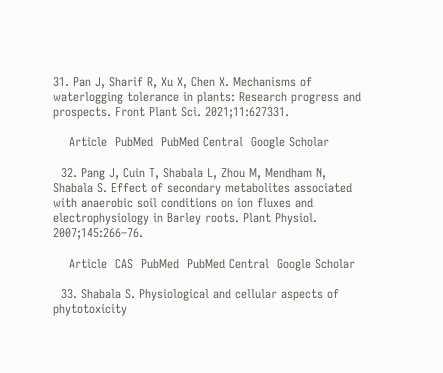31. Pan J, Sharif R, Xu X, Chen X. Mechanisms of waterlogging tolerance in plants: Research progress and prospects. Front Plant Sci. 2021;11:627331.

    Article  PubMed  PubMed Central  Google Scholar

  32. Pang J, Cuin T, Shabala L, Zhou M, Mendham N, Shabala S. Effect of secondary metabolites associated with anaerobic soil conditions on ion fluxes and electrophysiology in Barley roots. Plant Physiol. 2007;145:266–76.

    Article  CAS  PubMed  PubMed Central  Google Scholar

  33. Shabala S. Physiological and cellular aspects of phytotoxicity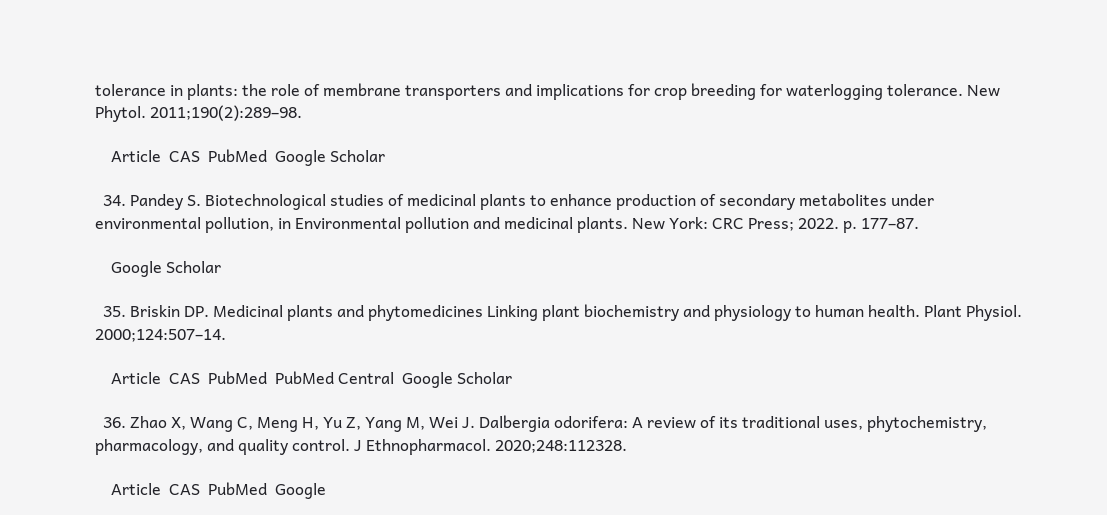tolerance in plants: the role of membrane transporters and implications for crop breeding for waterlogging tolerance. New Phytol. 2011;190(2):289–98.

    Article  CAS  PubMed  Google Scholar

  34. Pandey S. Biotechnological studies of medicinal plants to enhance production of secondary metabolites under environmental pollution, in Environmental pollution and medicinal plants. New York: CRC Press; 2022. p. 177–87.

    Google Scholar

  35. Briskin DP. Medicinal plants and phytomedicines Linking plant biochemistry and physiology to human health. Plant Physiol. 2000;124:507–14.

    Article  CAS  PubMed  PubMed Central  Google Scholar

  36. Zhao X, Wang C, Meng H, Yu Z, Yang M, Wei J. Dalbergia odorifera: A review of its traditional uses, phytochemistry, pharmacology, and quality control. J Ethnopharmacol. 2020;248:112328.

    Article  CAS  PubMed  Google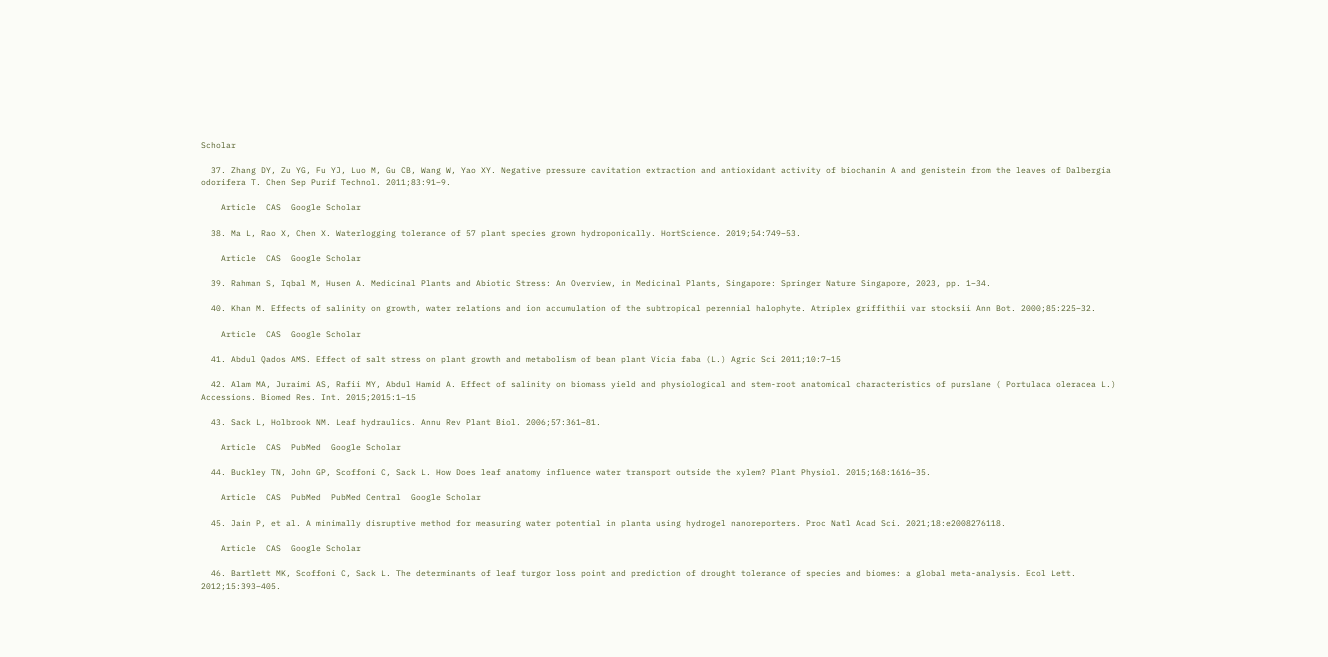Scholar

  37. Zhang DY, Zu YG, Fu YJ, Luo M, Gu CB, Wang W, Yao XY. Negative pressure cavitation extraction and antioxidant activity of biochanin A and genistein from the leaves of Dalbergia odorifera T. Chen Sep Purif Technol. 2011;83:91–9.

    Article  CAS  Google Scholar

  38. Ma L, Rao X, Chen X. Waterlogging tolerance of 57 plant species grown hydroponically. HortScience. 2019;54:749–53.

    Article  CAS  Google Scholar

  39. Rahman S, Iqbal M, Husen A. Medicinal Plants and Abiotic Stress: An Overview, in Medicinal Plants, Singapore: Springer Nature Singapore, 2023, pp. 1–34.

  40. Khan M. Effects of salinity on growth, water relations and ion accumulation of the subtropical perennial halophyte. Atriplex griffithii var stocksii Ann Bot. 2000;85:225–32.

    Article  CAS  Google Scholar

  41. Abdul Qados AMS. Effect of salt stress on plant growth and metabolism of bean plant Vicia faba (L.) Agric Sci 2011;10:7–15

  42. Alam MA, Juraimi AS, Rafii MY, Abdul Hamid A. Effect of salinity on biomass yield and physiological and stem-root anatomical characteristics of purslane ( Portulaca oleracea L.) Accessions. Biomed Res. Int. 2015;2015:1–15

  43. Sack L, Holbrook NM. Leaf hydraulics. Annu Rev Plant Biol. 2006;57:361–81.

    Article  CAS  PubMed  Google Scholar

  44. Buckley TN, John GP, Scoffoni C, Sack L. How Does leaf anatomy influence water transport outside the xylem? Plant Physiol. 2015;168:1616–35.

    Article  CAS  PubMed  PubMed Central  Google Scholar

  45. Jain P, et al. A minimally disruptive method for measuring water potential in planta using hydrogel nanoreporters. Proc Natl Acad Sci. 2021;18:e2008276118.

    Article  CAS  Google Scholar

  46. Bartlett MK, Scoffoni C, Sack L. The determinants of leaf turgor loss point and prediction of drought tolerance of species and biomes: a global meta-analysis. Ecol Lett. 2012;15:393–405.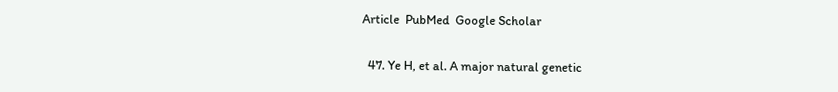Article  PubMed  Google Scholar

  47. Ye H, et al. A major natural genetic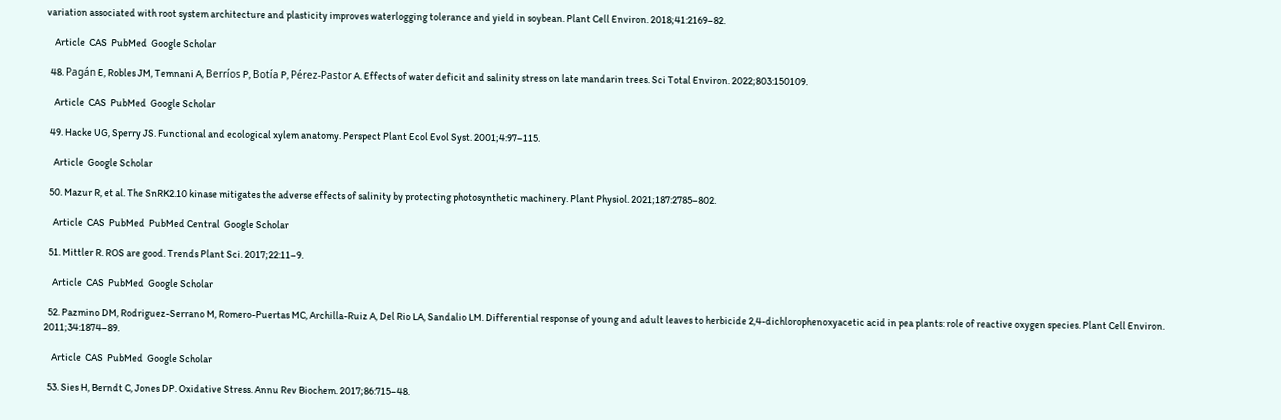variation associated with root system architecture and plasticity improves waterlogging tolerance and yield in soybean. Plant Cell Environ. 2018;41:2169–82.

    Article  CAS  PubMed  Google Scholar

  48. Pagán E, Robles JM, Temnani A, Berríos P, Botía P, Pérez-Pastor A. Effects of water deficit and salinity stress on late mandarin trees. Sci Total Environ. 2022;803:150109.

    Article  CAS  PubMed  Google Scholar

  49. Hacke UG, Sperry JS. Functional and ecological xylem anatomy. Perspect Plant Ecol Evol Syst. 2001;4:97–115.

    Article  Google Scholar

  50. Mazur R, et al. The SnRK2.10 kinase mitigates the adverse effects of salinity by protecting photosynthetic machinery. Plant Physiol. 2021;187:2785–802.

    Article  CAS  PubMed  PubMed Central  Google Scholar

  51. Mittler R. ROS are good. Trends Plant Sci. 2017;22:11–9.

    Article  CAS  PubMed  Google Scholar

  52. Pazmino DM, Rodriguez-Serrano M, Romero-Puertas MC, Archilla-Ruiz A, Del Rio LA, Sandalio LM. Differential response of young and adult leaves to herbicide 2,4-dichlorophenoxyacetic acid in pea plants: role of reactive oxygen species. Plant Cell Environ. 2011;34:1874–89.

    Article  CAS  PubMed  Google Scholar

  53. Sies H, Berndt C, Jones DP. Oxidative Stress. Annu Rev Biochem. 2017;86:715–48.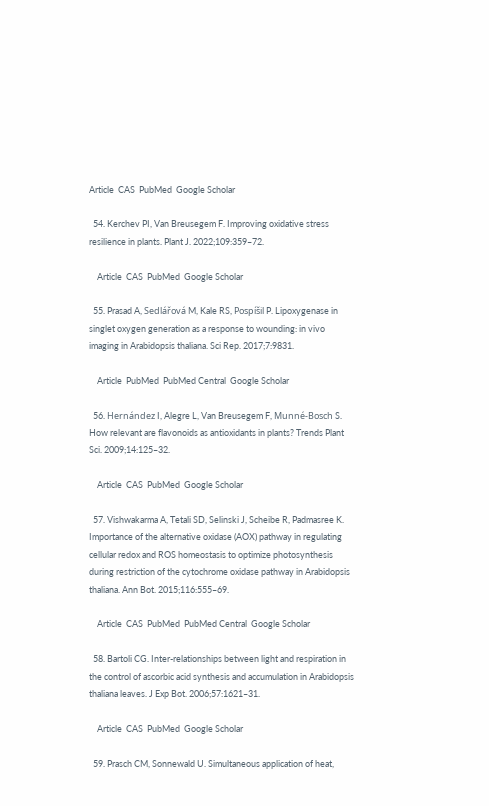Article  CAS  PubMed  Google Scholar

  54. Kerchev PI, Van Breusegem F. Improving oxidative stress resilience in plants. Plant J. 2022;109:359–72.

    Article  CAS  PubMed  Google Scholar

  55. Prasad A, Sedlářová M, Kale RS, Pospíšil P. Lipoxygenase in singlet oxygen generation as a response to wounding: in vivo imaging in Arabidopsis thaliana. Sci Rep. 2017;7:9831.

    Article  PubMed  PubMed Central  Google Scholar

  56. Hernández I, Alegre L, Van Breusegem F, Munné-Bosch S. How relevant are flavonoids as antioxidants in plants? Trends Plant Sci. 2009;14:125–32.

    Article  CAS  PubMed  Google Scholar

  57. Vishwakarma A, Tetali SD, Selinski J, Scheibe R, Padmasree K. Importance of the alternative oxidase (AOX) pathway in regulating cellular redox and ROS homeostasis to optimize photosynthesis during restriction of the cytochrome oxidase pathway in Arabidopsis thaliana. Ann Bot. 2015;116:555–69.

    Article  CAS  PubMed  PubMed Central  Google Scholar

  58. Bartoli CG. Inter-relationships between light and respiration in the control of ascorbic acid synthesis and accumulation in Arabidopsis thaliana leaves. J Exp Bot. 2006;57:1621–31.

    Article  CAS  PubMed  Google Scholar

  59. Prasch CM, Sonnewald U. Simultaneous application of heat,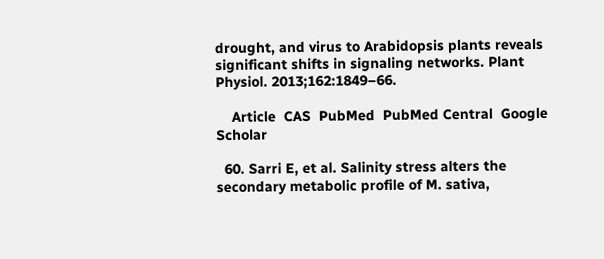drought, and virus to Arabidopsis plants reveals significant shifts in signaling networks. Plant Physiol. 2013;162:1849–66.

    Article  CAS  PubMed  PubMed Central  Google Scholar

  60. Sarri E, et al. Salinity stress alters the secondary metabolic profile of M. sativa,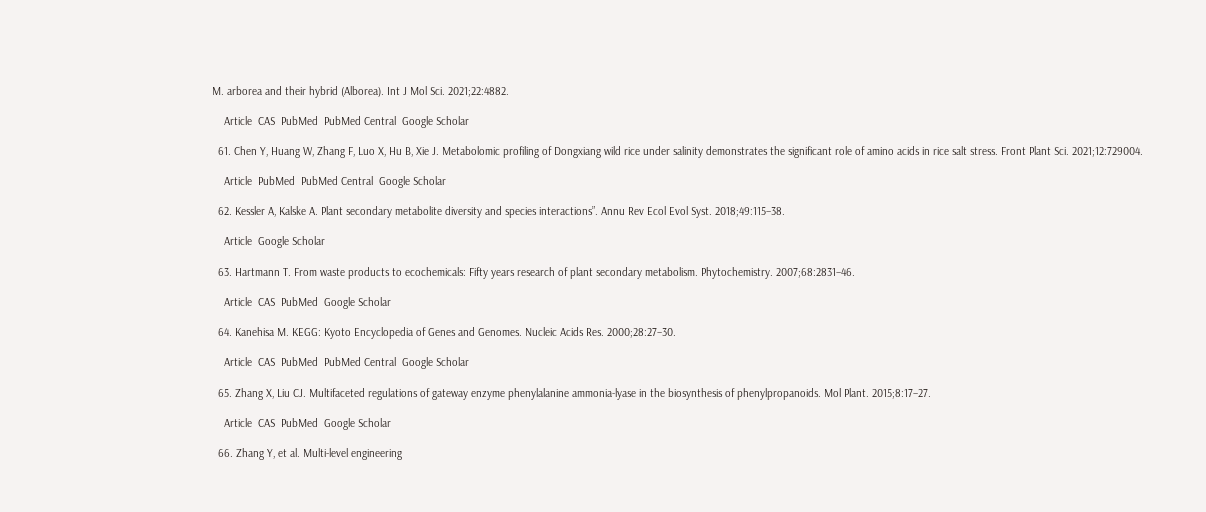M. arborea and their hybrid (Alborea). Int J Mol Sci. 2021;22:4882.

    Article  CAS  PubMed  PubMed Central  Google Scholar

  61. Chen Y, Huang W, Zhang F, Luo X, Hu B, Xie J. Metabolomic profiling of Dongxiang wild rice under salinity demonstrates the significant role of amino acids in rice salt stress. Front Plant Sci. 2021;12:729004.

    Article  PubMed  PubMed Central  Google Scholar

  62. Kessler A, Kalske A. Plant secondary metabolite diversity and species interactions”. Annu Rev Ecol Evol Syst. 2018;49:115–38.

    Article  Google Scholar

  63. Hartmann T. From waste products to ecochemicals: Fifty years research of plant secondary metabolism. Phytochemistry. 2007;68:2831–46.

    Article  CAS  PubMed  Google Scholar

  64. Kanehisa M. KEGG: Kyoto Encyclopedia of Genes and Genomes. Nucleic Acids Res. 2000;28:27–30.

    Article  CAS  PubMed  PubMed Central  Google Scholar

  65. Zhang X, Liu CJ. Multifaceted regulations of gateway enzyme phenylalanine ammonia-lyase in the biosynthesis of phenylpropanoids. Mol Plant. 2015;8:17–27.

    Article  CAS  PubMed  Google Scholar

  66. Zhang Y, et al. Multi-level engineering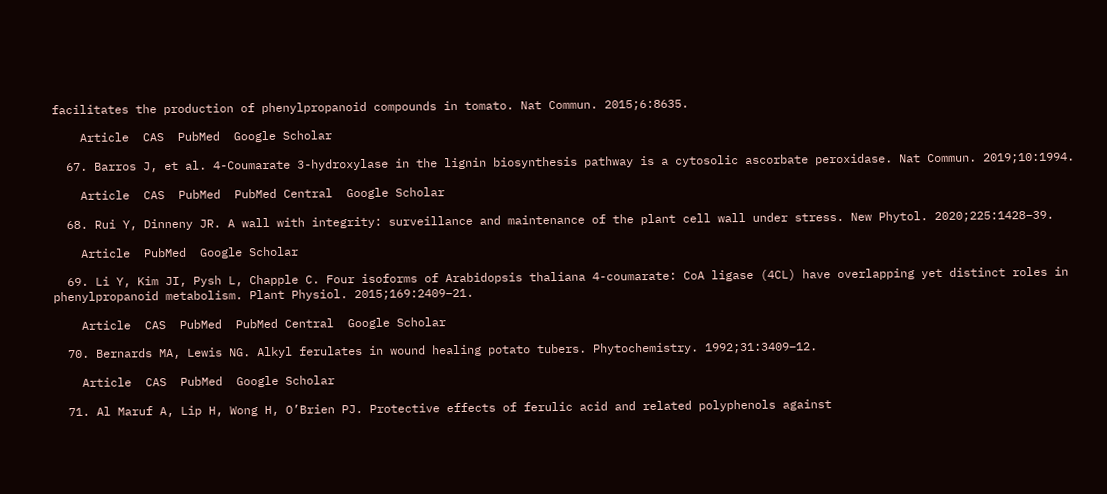facilitates the production of phenylpropanoid compounds in tomato. Nat Commun. 2015;6:8635.

    Article  CAS  PubMed  Google Scholar

  67. Barros J, et al. 4-Coumarate 3-hydroxylase in the lignin biosynthesis pathway is a cytosolic ascorbate peroxidase. Nat Commun. 2019;10:1994.

    Article  CAS  PubMed  PubMed Central  Google Scholar

  68. Rui Y, Dinneny JR. A wall with integrity: surveillance and maintenance of the plant cell wall under stress. New Phytol. 2020;225:1428–39.

    Article  PubMed  Google Scholar

  69. Li Y, Kim JI, Pysh L, Chapple C. Four isoforms of Arabidopsis thaliana 4-coumarate: CoA ligase (4CL) have overlapping yet distinct roles in phenylpropanoid metabolism. Plant Physiol. 2015;169:2409–21.

    Article  CAS  PubMed  PubMed Central  Google Scholar

  70. Bernards MA, Lewis NG. Alkyl ferulates in wound healing potato tubers. Phytochemistry. 1992;31:3409–12.

    Article  CAS  PubMed  Google Scholar

  71. Al Maruf A, Lip H, Wong H, O’Brien PJ. Protective effects of ferulic acid and related polyphenols against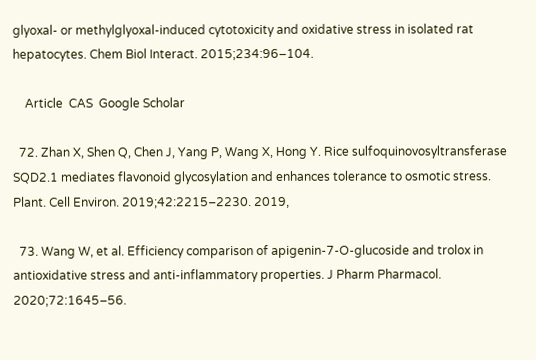glyoxal- or methylglyoxal-induced cytotoxicity and oxidative stress in isolated rat hepatocytes. Chem Biol Interact. 2015;234:96–104.

    Article  CAS  Google Scholar

  72. Zhan X, Shen Q, Chen J, Yang P, Wang X, Hong Y. Rice sulfoquinovosyltransferase SQD2.1 mediates flavonoid glycosylation and enhances tolerance to osmotic stress. Plant. Cell Environ. 2019;42:2215–2230. 2019,

  73. Wang W, et al. Efficiency comparison of apigenin-7-O-glucoside and trolox in antioxidative stress and anti-inflammatory properties. J Pharm Pharmacol. 2020;72:1645–56.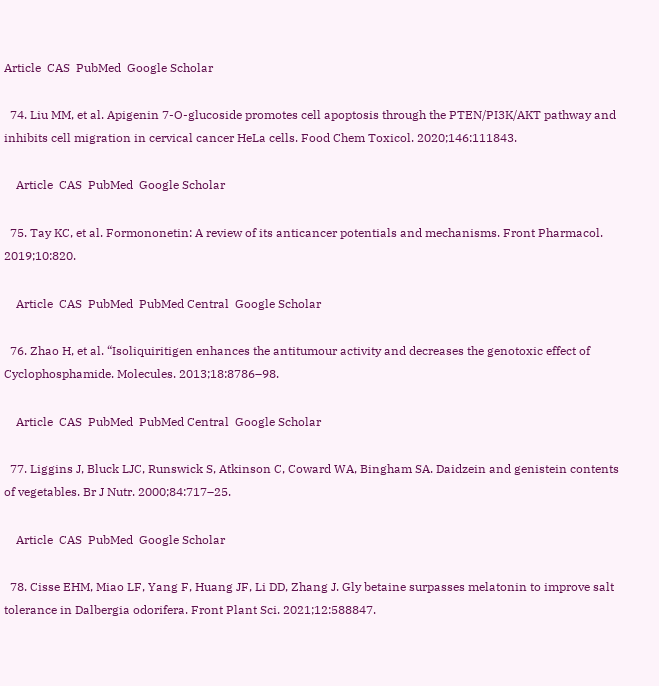Article  CAS  PubMed  Google Scholar

  74. Liu MM, et al. Apigenin 7-O-glucoside promotes cell apoptosis through the PTEN/PI3K/AKT pathway and inhibits cell migration in cervical cancer HeLa cells. Food Chem Toxicol. 2020;146:111843.

    Article  CAS  PubMed  Google Scholar

  75. Tay KC, et al. Formononetin: A review of its anticancer potentials and mechanisms. Front Pharmacol. 2019;10:820.

    Article  CAS  PubMed  PubMed Central  Google Scholar

  76. Zhao H, et al. “Isoliquiritigen enhances the antitumour activity and decreases the genotoxic effect of Cyclophosphamide. Molecules. 2013;18:8786–98.

    Article  CAS  PubMed  PubMed Central  Google Scholar

  77. Liggins J, Bluck LJC, Runswick S, Atkinson C, Coward WA, Bingham SA. Daidzein and genistein contents of vegetables. Br J Nutr. 2000;84:717–25.

    Article  CAS  PubMed  Google Scholar

  78. Cisse EHM, Miao LF, Yang F, Huang JF, Li DD, Zhang J. Gly betaine surpasses melatonin to improve salt tolerance in Dalbergia odorifera. Front Plant Sci. 2021;12:588847.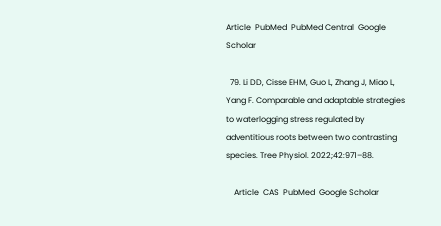Article  PubMed  PubMed Central  Google Scholar

  79. Li DD, Cisse EHM, Guo L, Zhang J, Miao L, Yang F. Comparable and adaptable strategies to waterlogging stress regulated by adventitious roots between two contrasting species. Tree Physiol. 2022;42:971–88.

    Article  CAS  PubMed  Google Scholar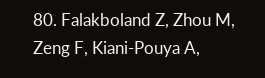80. Falakboland Z, Zhou M, Zeng F, Kiani-Pouya A,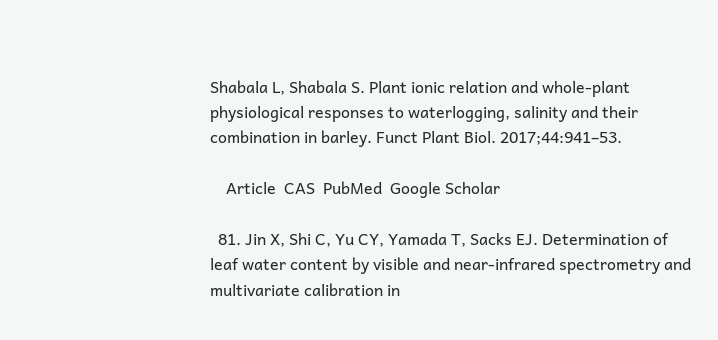Shabala L, Shabala S. Plant ionic relation and whole-plant physiological responses to waterlogging, salinity and their combination in barley. Funct Plant Biol. 2017;44:941–53.

    Article  CAS  PubMed  Google Scholar

  81. Jin X, Shi C, Yu CY, Yamada T, Sacks EJ. Determination of leaf water content by visible and near-infrared spectrometry and multivariate calibration in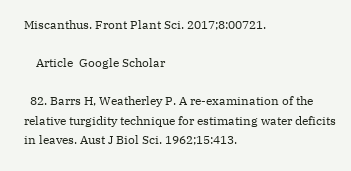Miscanthus. Front Plant Sci. 2017;8:00721.

    Article  Google Scholar

  82. Barrs H, Weatherley P. A re-examination of the relative turgidity technique for estimating water deficits in leaves. Aust J Biol Sci. 1962;15:413.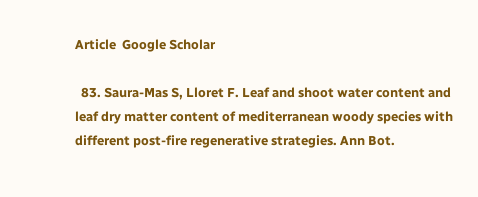Article  Google Scholar

  83. Saura-Mas S, Lloret F. Leaf and shoot water content and leaf dry matter content of mediterranean woody species with different post-fire regenerative strategies. Ann Bot.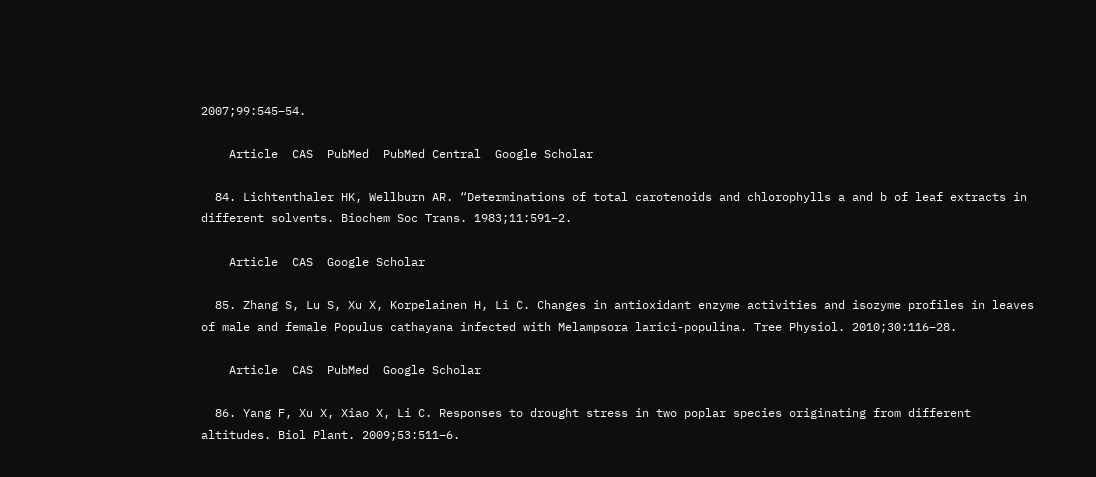2007;99:545–54.

    Article  CAS  PubMed  PubMed Central  Google Scholar

  84. Lichtenthaler HK, Wellburn AR. “Determinations of total carotenoids and chlorophylls a and b of leaf extracts in different solvents. Biochem Soc Trans. 1983;11:591–2.

    Article  CAS  Google Scholar

  85. Zhang S, Lu S, Xu X, Korpelainen H, Li C. Changes in antioxidant enzyme activities and isozyme profiles in leaves of male and female Populus cathayana infected with Melampsora larici-populina. Tree Physiol. 2010;30:116–28.

    Article  CAS  PubMed  Google Scholar

  86. Yang F, Xu X, Xiao X, Li C. Responses to drought stress in two poplar species originating from different altitudes. Biol Plant. 2009;53:511–6.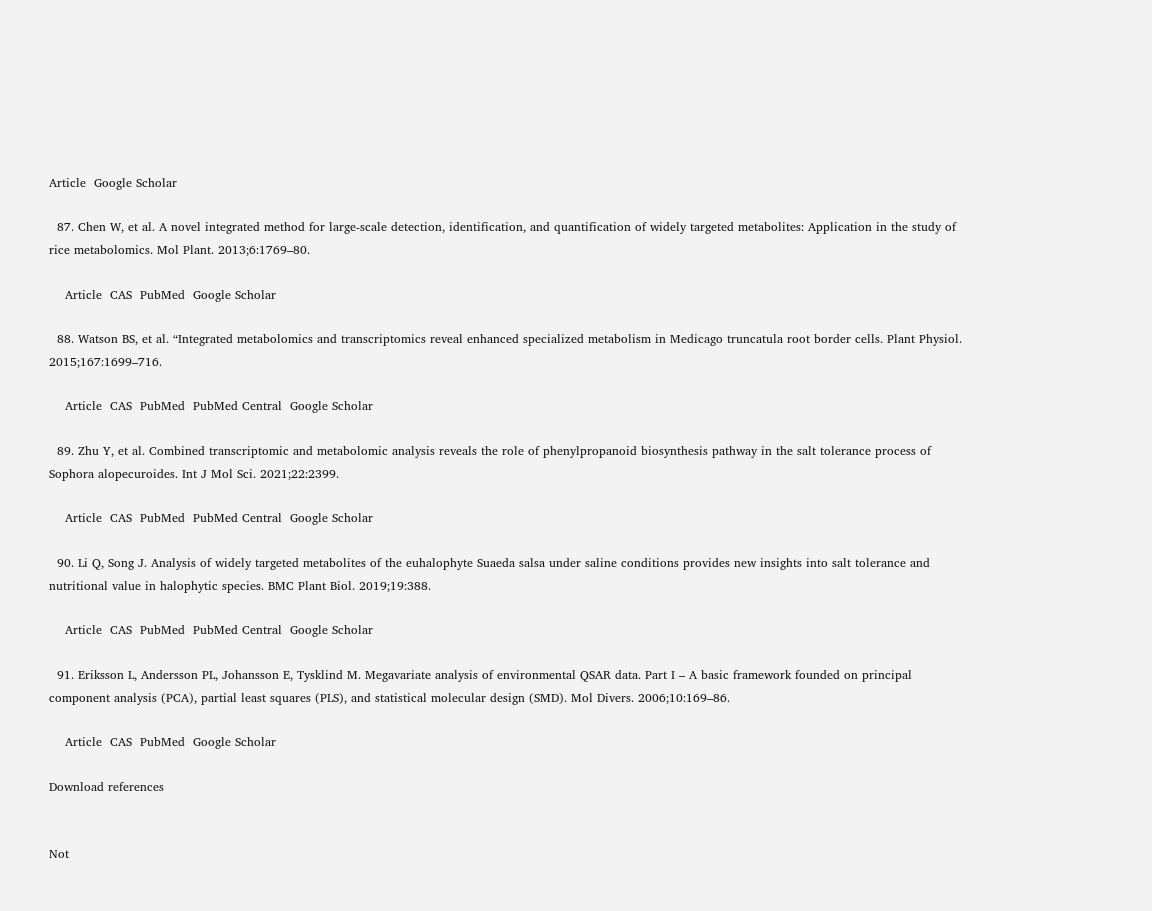Article  Google Scholar

  87. Chen W, et al. A novel integrated method for large-scale detection, identification, and quantification of widely targeted metabolites: Application in the study of rice metabolomics. Mol Plant. 2013;6:1769–80.

    Article  CAS  PubMed  Google Scholar

  88. Watson BS, et al. “Integrated metabolomics and transcriptomics reveal enhanced specialized metabolism in Medicago truncatula root border cells. Plant Physiol. 2015;167:1699–716.

    Article  CAS  PubMed  PubMed Central  Google Scholar

  89. Zhu Y, et al. Combined transcriptomic and metabolomic analysis reveals the role of phenylpropanoid biosynthesis pathway in the salt tolerance process of Sophora alopecuroides. Int J Mol Sci. 2021;22:2399.

    Article  CAS  PubMed  PubMed Central  Google Scholar

  90. Li Q, Song J. Analysis of widely targeted metabolites of the euhalophyte Suaeda salsa under saline conditions provides new insights into salt tolerance and nutritional value in halophytic species. BMC Plant Biol. 2019;19:388.

    Article  CAS  PubMed  PubMed Central  Google Scholar

  91. Eriksson L, Andersson PL, Johansson E, Tysklind M. Megavariate analysis of environmental QSAR data. Part I – A basic framework founded on principal component analysis (PCA), partial least squares (PLS), and statistical molecular design (SMD). Mol Divers. 2006;10:169–86.

    Article  CAS  PubMed  Google Scholar

Download references


Not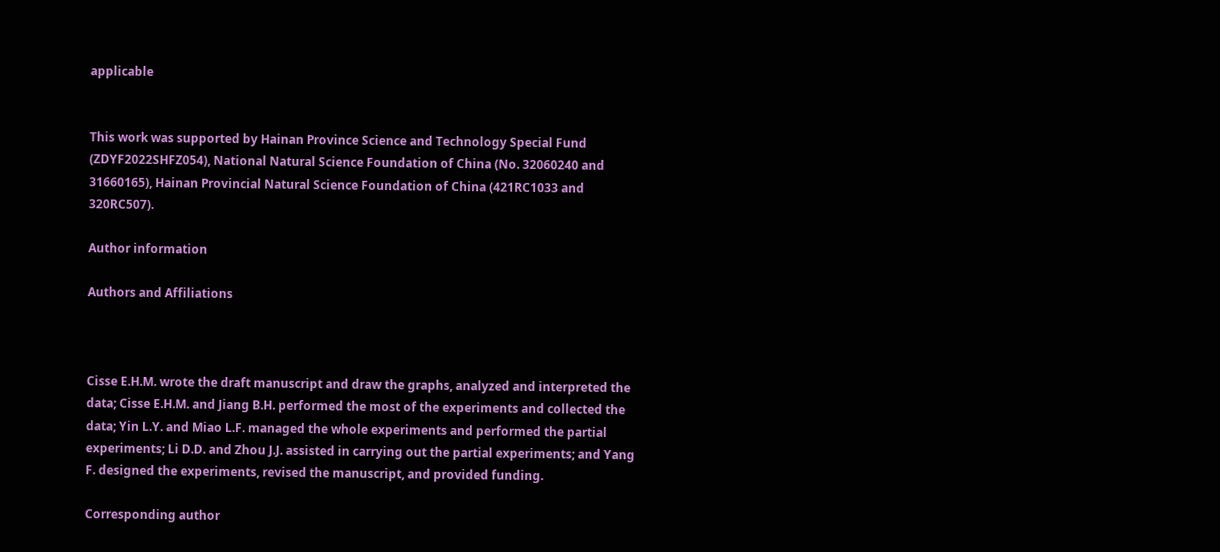applicable


This work was supported by Hainan Province Science and Technology Special Fund (ZDYF2022SHFZ054), National Natural Science Foundation of China (No. 32060240 and 31660165), Hainan Provincial Natural Science Foundation of China (421RC1033 and 320RC507).

Author information

Authors and Affiliations



Cisse E.H.M. wrote the draft manuscript and draw the graphs, analyzed and interpreted the data; Cisse E.H.M. and Jiang B.H. performed the most of the experiments and collected the data; Yin L.Y. and Miao L.F. managed the whole experiments and performed the partial experiments; Li D.D. and Zhou J.J. assisted in carrying out the partial experiments; and Yang F. designed the experiments, revised the manuscript, and provided funding.

Corresponding author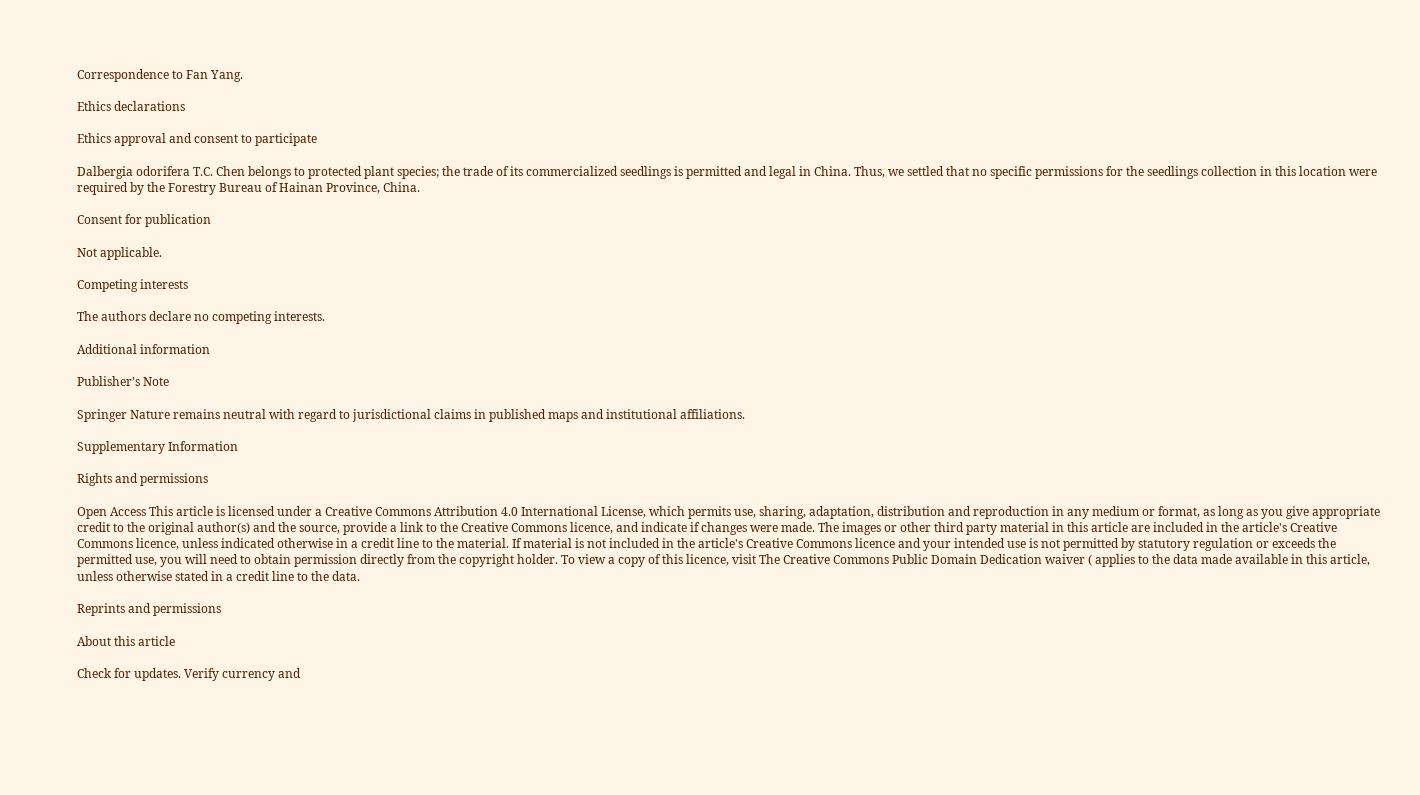Correspondence to Fan Yang.

Ethics declarations

Ethics approval and consent to participate

Dalbergia odorifera T.C. Chen belongs to protected plant species; the trade of its commercialized seedlings is permitted and legal in China. Thus, we settled that no specific permissions for the seedlings collection in this location were required by the Forestry Bureau of Hainan Province, China.

Consent for publication

Not applicable.

Competing interests

The authors declare no competing interests.

Additional information

Publisher’s Note

Springer Nature remains neutral with regard to jurisdictional claims in published maps and institutional affiliations.

Supplementary Information

Rights and permissions

Open Access This article is licensed under a Creative Commons Attribution 4.0 International License, which permits use, sharing, adaptation, distribution and reproduction in any medium or format, as long as you give appropriate credit to the original author(s) and the source, provide a link to the Creative Commons licence, and indicate if changes were made. The images or other third party material in this article are included in the article's Creative Commons licence, unless indicated otherwise in a credit line to the material. If material is not included in the article's Creative Commons licence and your intended use is not permitted by statutory regulation or exceeds the permitted use, you will need to obtain permission directly from the copyright holder. To view a copy of this licence, visit The Creative Commons Public Domain Dedication waiver ( applies to the data made available in this article, unless otherwise stated in a credit line to the data.

Reprints and permissions

About this article

Check for updates. Verify currency and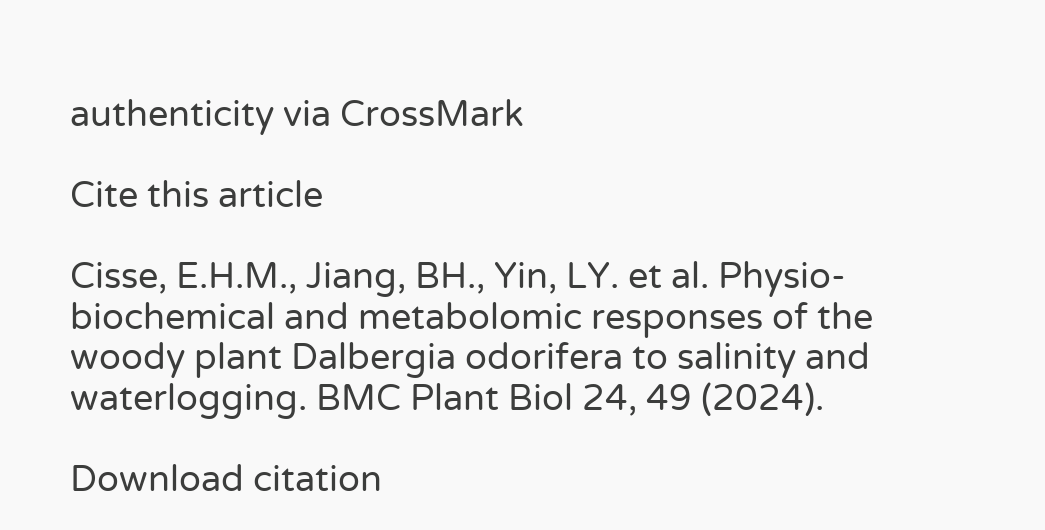authenticity via CrossMark

Cite this article

Cisse, E.H.M., Jiang, BH., Yin, LY. et al. Physio-biochemical and metabolomic responses of the woody plant Dalbergia odorifera to salinity and waterlogging. BMC Plant Biol 24, 49 (2024).

Download citation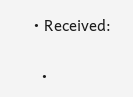• Received:

  •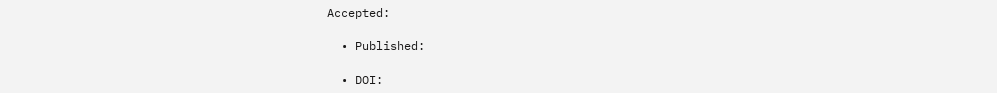Accepted:

  • Published:

  • DOI: